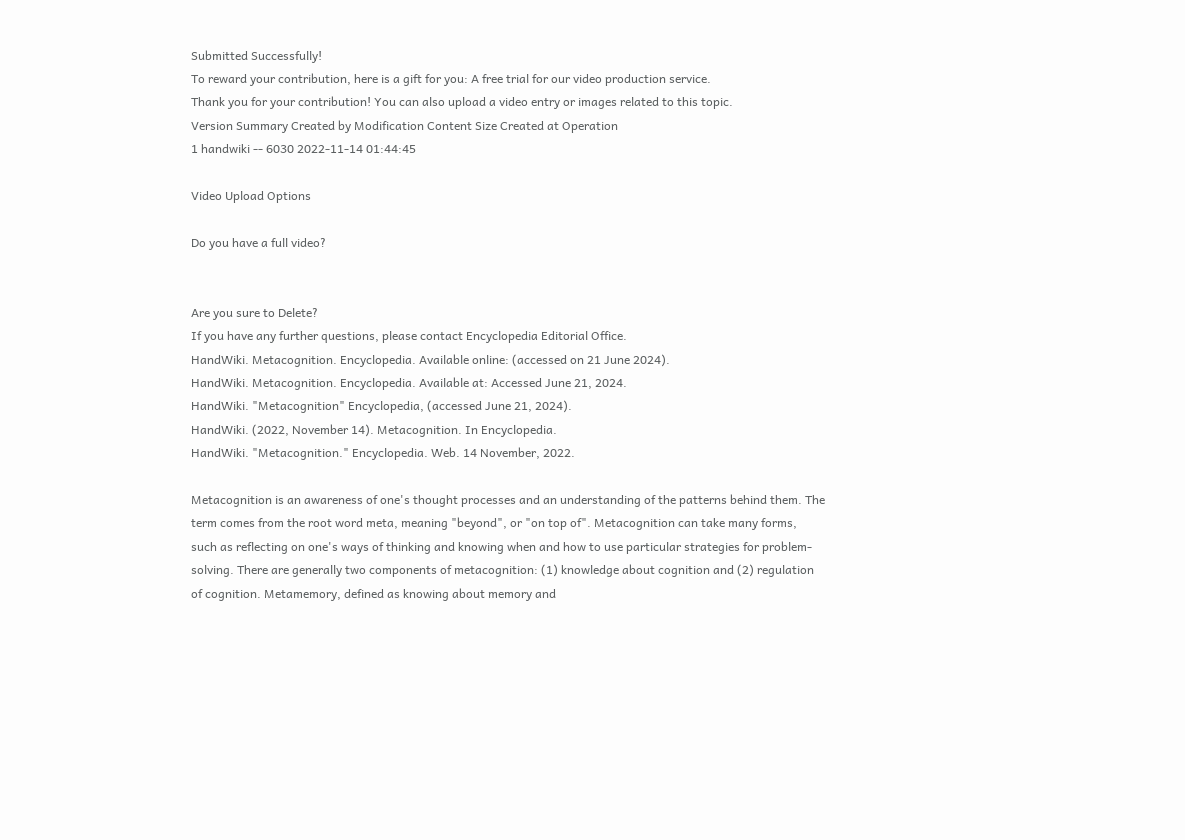Submitted Successfully!
To reward your contribution, here is a gift for you: A free trial for our video production service.
Thank you for your contribution! You can also upload a video entry or images related to this topic.
Version Summary Created by Modification Content Size Created at Operation
1 handwiki -- 6030 2022-11-14 01:44:45

Video Upload Options

Do you have a full video?


Are you sure to Delete?
If you have any further questions, please contact Encyclopedia Editorial Office.
HandWiki. Metacognition. Encyclopedia. Available online: (accessed on 21 June 2024).
HandWiki. Metacognition. Encyclopedia. Available at: Accessed June 21, 2024.
HandWiki. "Metacognition" Encyclopedia, (accessed June 21, 2024).
HandWiki. (2022, November 14). Metacognition. In Encyclopedia.
HandWiki. "Metacognition." Encyclopedia. Web. 14 November, 2022.

Metacognition is an awareness of one's thought processes and an understanding of the patterns behind them. The term comes from the root word meta, meaning "beyond", or "on top of". Metacognition can take many forms, such as reflecting on one's ways of thinking and knowing when and how to use particular strategies for problem-solving. There are generally two components of metacognition: (1) knowledge about cognition and (2) regulation of cognition. Metamemory, defined as knowing about memory and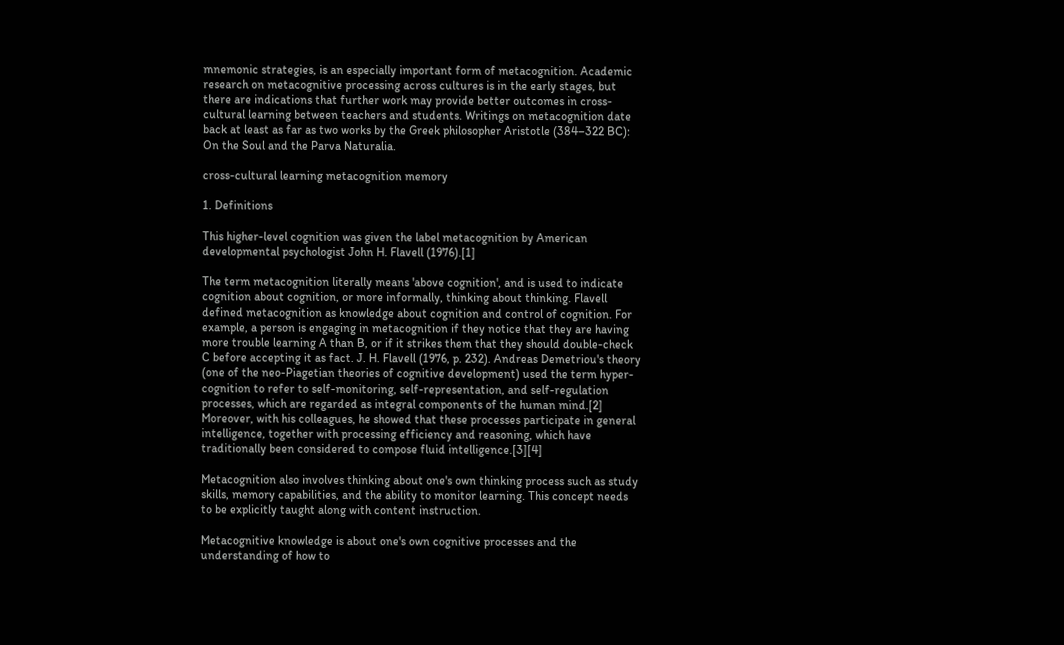mnemonic strategies, is an especially important form of metacognition. Academic research on metacognitive processing across cultures is in the early stages, but there are indications that further work may provide better outcomes in cross-cultural learning between teachers and students. Writings on metacognition date back at least as far as two works by the Greek philosopher Aristotle (384–322 BC): On the Soul and the Parva Naturalia.

cross-cultural learning metacognition memory

1. Definitions

This higher-level cognition was given the label metacognition by American developmental psychologist John H. Flavell (1976).[1]

The term metacognition literally means 'above cognition', and is used to indicate cognition about cognition, or more informally, thinking about thinking. Flavell defined metacognition as knowledge about cognition and control of cognition. For example, a person is engaging in metacognition if they notice that they are having more trouble learning A than B, or if it strikes them that they should double-check C before accepting it as fact. J. H. Flavell (1976, p. 232). Andreas Demetriou's theory (one of the neo-Piagetian theories of cognitive development) used the term hyper-cognition to refer to self-monitoring, self-representation, and self-regulation processes, which are regarded as integral components of the human mind.[2] Moreover, with his colleagues, he showed that these processes participate in general intelligence, together with processing efficiency and reasoning, which have traditionally been considered to compose fluid intelligence.[3][4]

Metacognition also involves thinking about one's own thinking process such as study skills, memory capabilities, and the ability to monitor learning. This concept needs to be explicitly taught along with content instruction.

Metacognitive knowledge is about one's own cognitive processes and the understanding of how to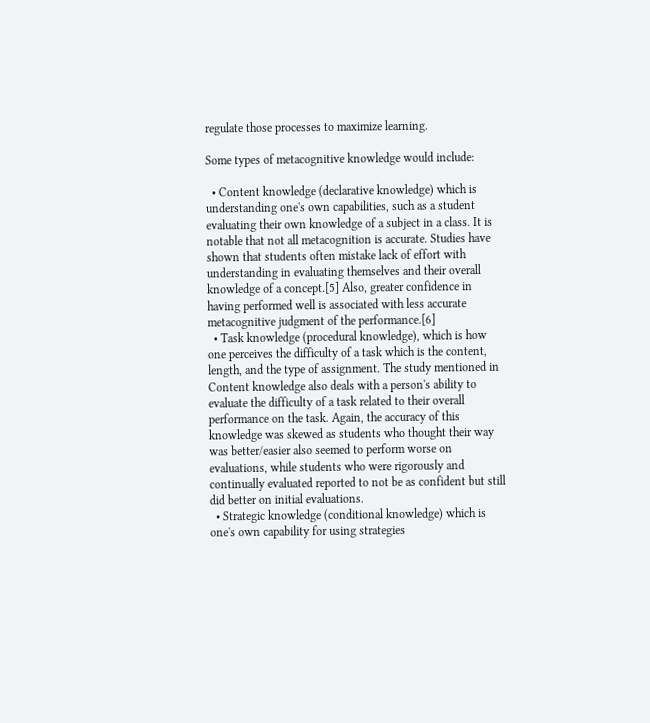regulate those processes to maximize learning.

Some types of metacognitive knowledge would include:

  • Content knowledge (declarative knowledge) which is understanding one's own capabilities, such as a student evaluating their own knowledge of a subject in a class. It is notable that not all metacognition is accurate. Studies have shown that students often mistake lack of effort with understanding in evaluating themselves and their overall knowledge of a concept.[5] Also, greater confidence in having performed well is associated with less accurate metacognitive judgment of the performance.[6]
  • Task knowledge (procedural knowledge), which is how one perceives the difficulty of a task which is the content, length, and the type of assignment. The study mentioned in Content knowledge also deals with a person's ability to evaluate the difficulty of a task related to their overall performance on the task. Again, the accuracy of this knowledge was skewed as students who thought their way was better/easier also seemed to perform worse on evaluations, while students who were rigorously and continually evaluated reported to not be as confident but still did better on initial evaluations.
  • Strategic knowledge (conditional knowledge) which is one's own capability for using strategies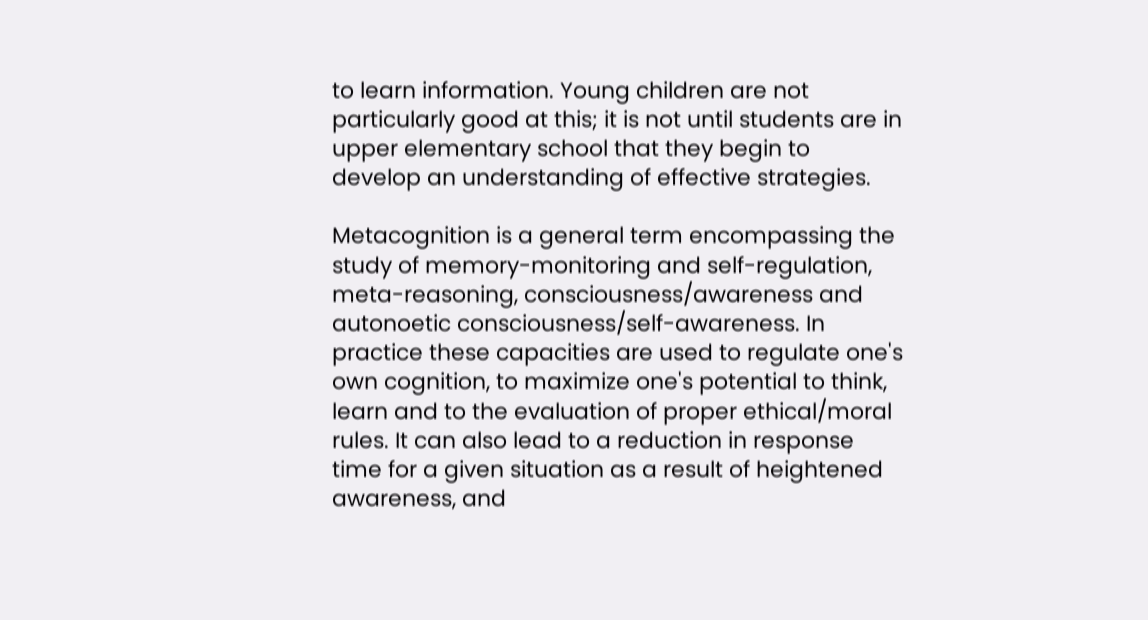to learn information. Young children are not particularly good at this; it is not until students are in upper elementary school that they begin to develop an understanding of effective strategies.

Metacognition is a general term encompassing the study of memory-monitoring and self-regulation, meta-reasoning, consciousness/awareness and autonoetic consciousness/self-awareness. In practice these capacities are used to regulate one's own cognition, to maximize one's potential to think, learn and to the evaluation of proper ethical/moral rules. It can also lead to a reduction in response time for a given situation as a result of heightened awareness, and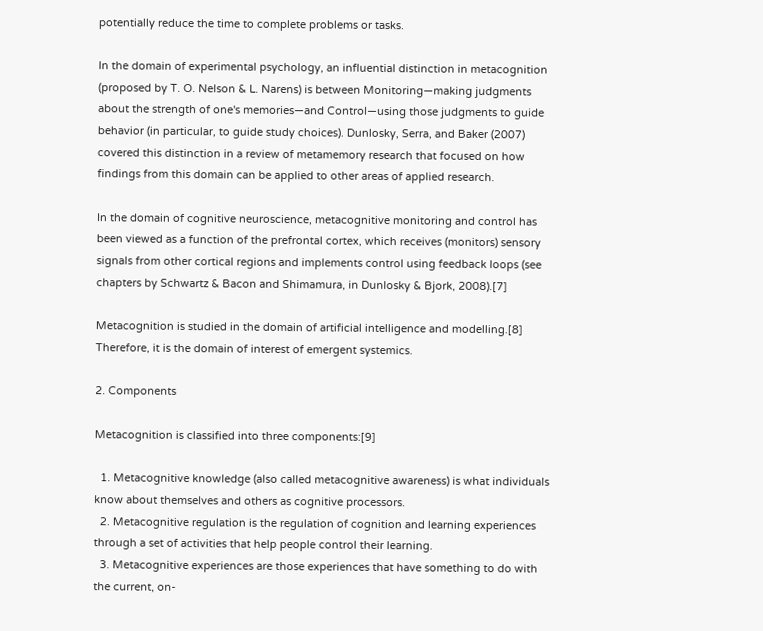potentially reduce the time to complete problems or tasks.

In the domain of experimental psychology, an influential distinction in metacognition (proposed by T. O. Nelson & L. Narens) is between Monitoring—making judgments about the strength of one's memories—and Control—using those judgments to guide behavior (in particular, to guide study choices). Dunlosky, Serra, and Baker (2007) covered this distinction in a review of metamemory research that focused on how findings from this domain can be applied to other areas of applied research.

In the domain of cognitive neuroscience, metacognitive monitoring and control has been viewed as a function of the prefrontal cortex, which receives (monitors) sensory signals from other cortical regions and implements control using feedback loops (see chapters by Schwartz & Bacon and Shimamura, in Dunlosky & Bjork, 2008).[7]

Metacognition is studied in the domain of artificial intelligence and modelling.[8] Therefore, it is the domain of interest of emergent systemics.

2. Components

Metacognition is classified into three components:[9]

  1. Metacognitive knowledge (also called metacognitive awareness) is what individuals know about themselves and others as cognitive processors.
  2. Metacognitive regulation is the regulation of cognition and learning experiences through a set of activities that help people control their learning.
  3. Metacognitive experiences are those experiences that have something to do with the current, on-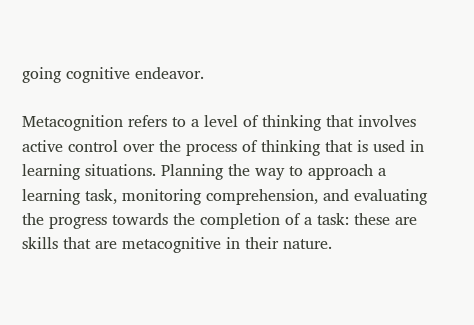going cognitive endeavor.

Metacognition refers to a level of thinking that involves active control over the process of thinking that is used in learning situations. Planning the way to approach a learning task, monitoring comprehension, and evaluating the progress towards the completion of a task: these are skills that are metacognitive in their nature.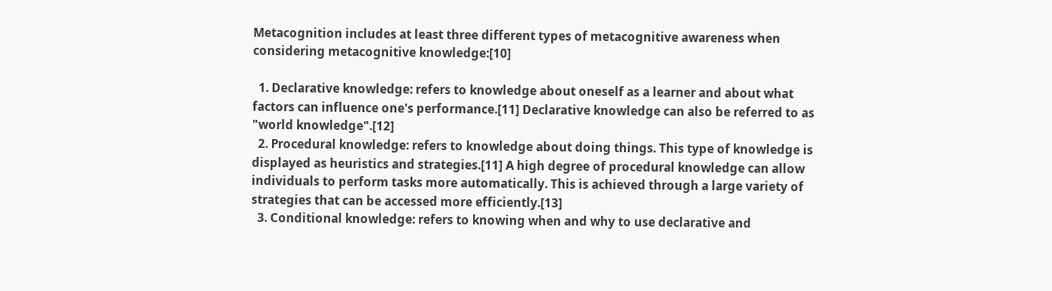Metacognition includes at least three different types of metacognitive awareness when considering metacognitive knowledge:[10]

  1. Declarative knowledge: refers to knowledge about oneself as a learner and about what factors can influence one's performance.[11] Declarative knowledge can also be referred to as "world knowledge".[12]
  2. Procedural knowledge: refers to knowledge about doing things. This type of knowledge is displayed as heuristics and strategies.[11] A high degree of procedural knowledge can allow individuals to perform tasks more automatically. This is achieved through a large variety of strategies that can be accessed more efficiently.[13]
  3. Conditional knowledge: refers to knowing when and why to use declarative and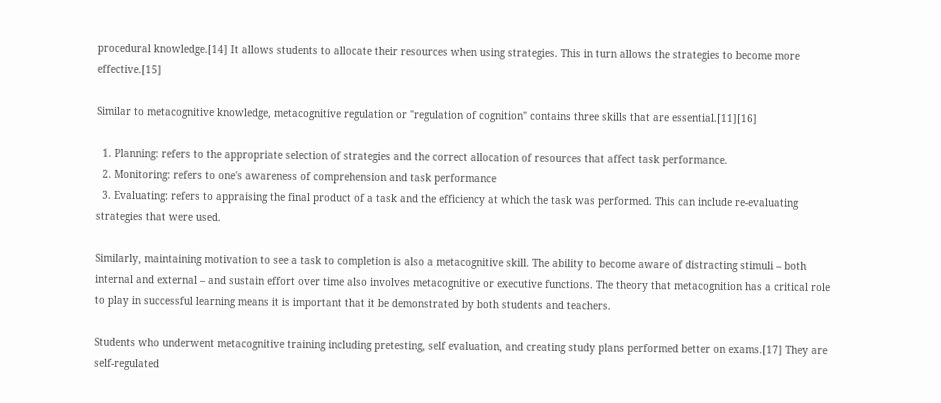procedural knowledge.[14] It allows students to allocate their resources when using strategies. This in turn allows the strategies to become more effective.[15]

Similar to metacognitive knowledge, metacognitive regulation or "regulation of cognition" contains three skills that are essential.[11][16]

  1. Planning: refers to the appropriate selection of strategies and the correct allocation of resources that affect task performance.
  2. Monitoring: refers to one's awareness of comprehension and task performance
  3. Evaluating: refers to appraising the final product of a task and the efficiency at which the task was performed. This can include re-evaluating strategies that were used.

Similarly, maintaining motivation to see a task to completion is also a metacognitive skill. The ability to become aware of distracting stimuli – both internal and external – and sustain effort over time also involves metacognitive or executive functions. The theory that metacognition has a critical role to play in successful learning means it is important that it be demonstrated by both students and teachers.

Students who underwent metacognitive training including pretesting, self evaluation, and creating study plans performed better on exams.[17] They are self-regulated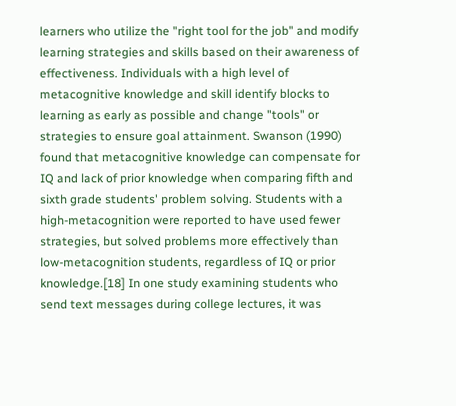learners who utilize the "right tool for the job" and modify learning strategies and skills based on their awareness of effectiveness. Individuals with a high level of metacognitive knowledge and skill identify blocks to learning as early as possible and change "tools" or strategies to ensure goal attainment. Swanson (1990) found that metacognitive knowledge can compensate for IQ and lack of prior knowledge when comparing fifth and sixth grade students' problem solving. Students with a high-metacognition were reported to have used fewer strategies, but solved problems more effectively than low-metacognition students, regardless of IQ or prior knowledge.[18] In one study examining students who send text messages during college lectures, it was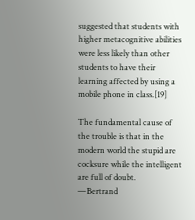suggested that students with higher metacognitive abilities were less likely than other students to have their learning affected by using a mobile phone in class.[19]

The fundamental cause of the trouble is that in the modern world the stupid are cocksure while the intelligent are full of doubt.
—Bertrand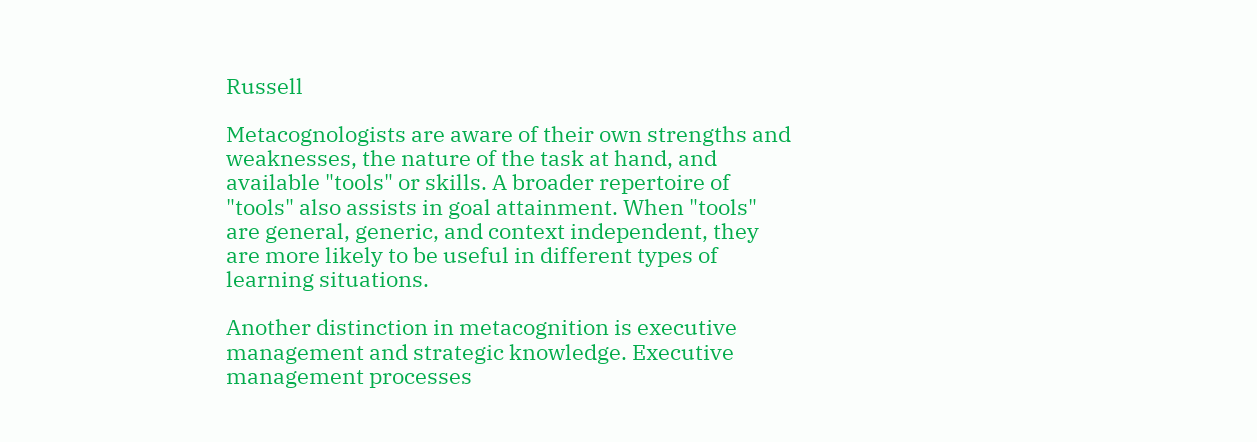Russell

Metacognologists are aware of their own strengths and weaknesses, the nature of the task at hand, and available "tools" or skills. A broader repertoire of "tools" also assists in goal attainment. When "tools" are general, generic, and context independent, they are more likely to be useful in different types of learning situations.

Another distinction in metacognition is executive management and strategic knowledge. Executive management processes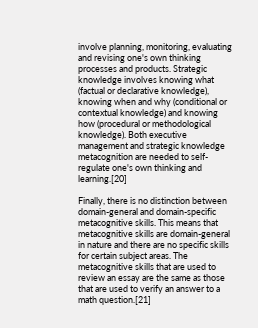involve planning, monitoring, evaluating and revising one's own thinking processes and products. Strategic knowledge involves knowing what (factual or declarative knowledge), knowing when and why (conditional or contextual knowledge) and knowing how (procedural or methodological knowledge). Both executive management and strategic knowledge metacognition are needed to self-regulate one's own thinking and learning.[20]

Finally, there is no distinction between domain-general and domain-specific metacognitive skills. This means that metacognitive skills are domain-general in nature and there are no specific skills for certain subject areas. The metacognitive skills that are used to review an essay are the same as those that are used to verify an answer to a math question.[21]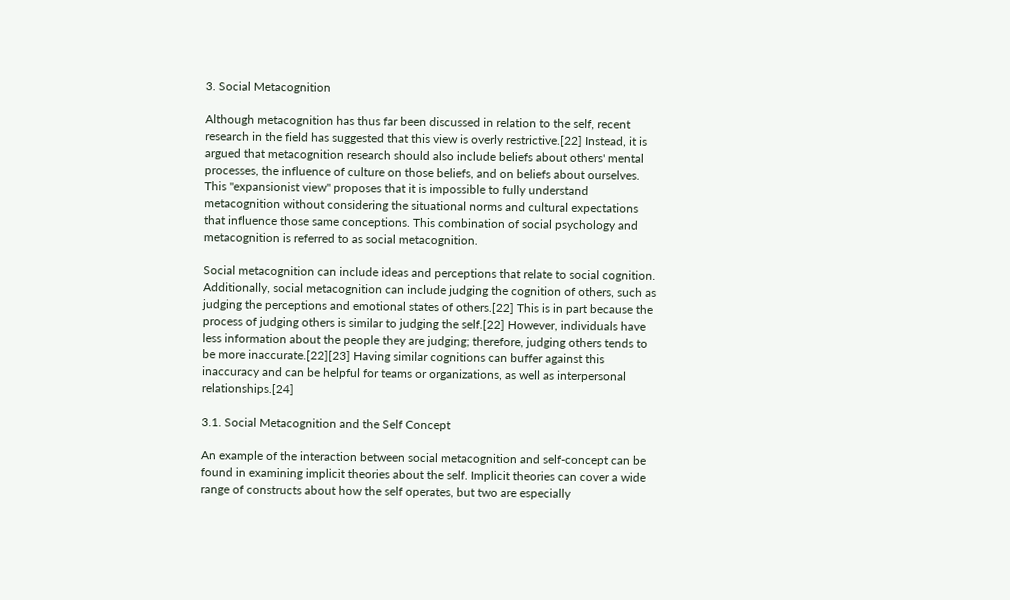3. Social Metacognition

Although metacognition has thus far been discussed in relation to the self, recent research in the field has suggested that this view is overly restrictive.[22] Instead, it is argued that metacognition research should also include beliefs about others' mental processes, the influence of culture on those beliefs, and on beliefs about ourselves. This "expansionist view" proposes that it is impossible to fully understand metacognition without considering the situational norms and cultural expectations that influence those same conceptions. This combination of social psychology and metacognition is referred to as social metacognition.

Social metacognition can include ideas and perceptions that relate to social cognition. Additionally, social metacognition can include judging the cognition of others, such as judging the perceptions and emotional states of others.[22] This is in part because the process of judging others is similar to judging the self.[22] However, individuals have less information about the people they are judging; therefore, judging others tends to be more inaccurate.[22][23] Having similar cognitions can buffer against this inaccuracy and can be helpful for teams or organizations, as well as interpersonal relationships.[24]

3.1. Social Metacognition and the Self Concept

An example of the interaction between social metacognition and self-concept can be found in examining implicit theories about the self. Implicit theories can cover a wide range of constructs about how the self operates, but two are especially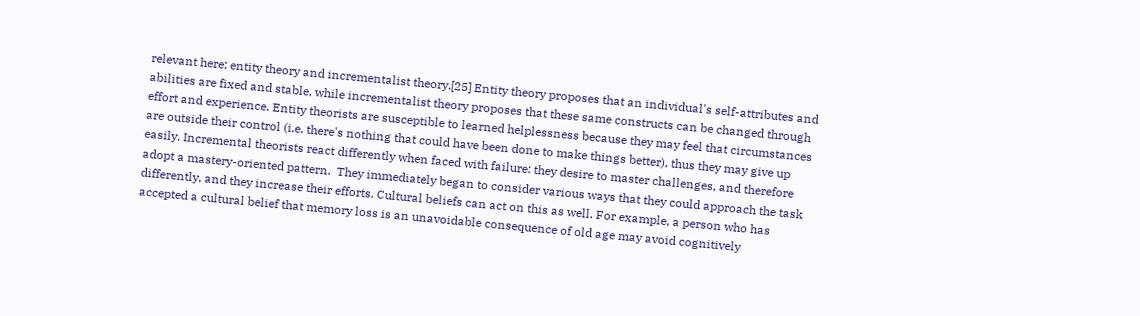relevant here; entity theory and incrementalist theory.[25] Entity theory proposes that an individual's self-attributes and abilities are fixed and stable, while incrementalist theory proposes that these same constructs can be changed through effort and experience. Entity theorists are susceptible to learned helplessness because they may feel that circumstances are outside their control (i.e. there's nothing that could have been done to make things better), thus they may give up easily. Incremental theorists react differently when faced with failure: they desire to master challenges, and therefore adopt a mastery-oriented pattern.  They immediately began to consider various ways that they could approach the task differently, and they increase their efforts. Cultural beliefs can act on this as well. For example, a person who has accepted a cultural belief that memory loss is an unavoidable consequence of old age may avoid cognitively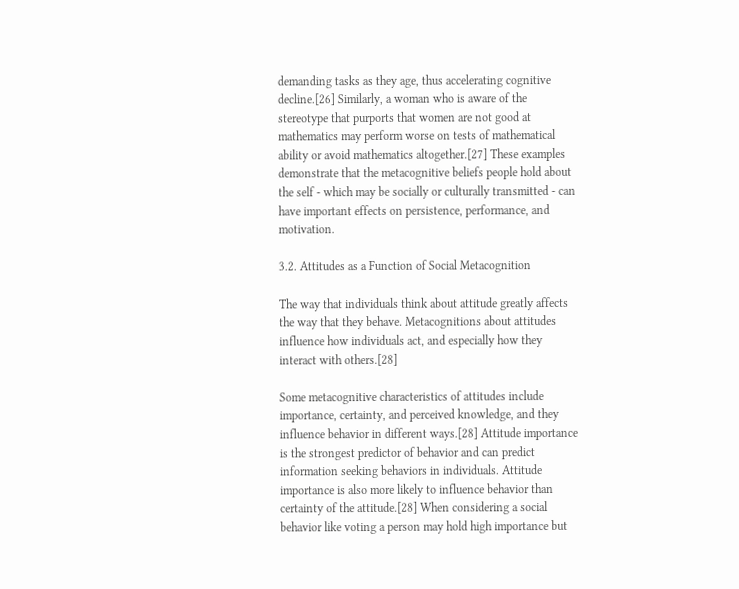demanding tasks as they age, thus accelerating cognitive decline.[26] Similarly, a woman who is aware of the stereotype that purports that women are not good at mathematics may perform worse on tests of mathematical ability or avoid mathematics altogether.[27] These examples demonstrate that the metacognitive beliefs people hold about the self - which may be socially or culturally transmitted - can have important effects on persistence, performance, and motivation.

3.2. Attitudes as a Function of Social Metacognition

The way that individuals think about attitude greatly affects the way that they behave. Metacognitions about attitudes influence how individuals act, and especially how they interact with others.[28]

Some metacognitive characteristics of attitudes include importance, certainty, and perceived knowledge, and they influence behavior in different ways.[28] Attitude importance is the strongest predictor of behavior and can predict information seeking behaviors in individuals. Attitude importance is also more likely to influence behavior than certainty of the attitude.[28] When considering a social behavior like voting a person may hold high importance but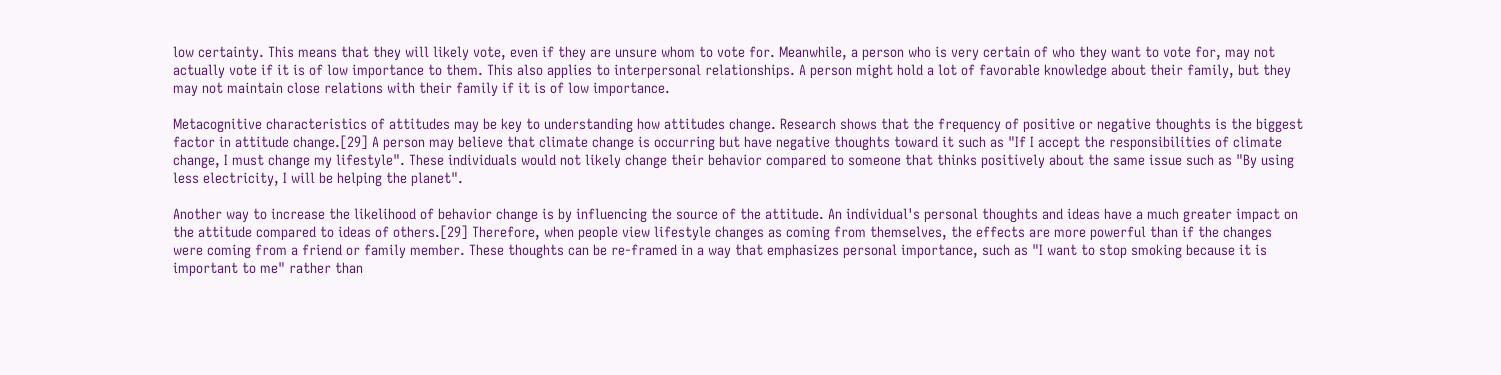low certainty. This means that they will likely vote, even if they are unsure whom to vote for. Meanwhile, a person who is very certain of who they want to vote for, may not actually vote if it is of low importance to them. This also applies to interpersonal relationships. A person might hold a lot of favorable knowledge about their family, but they may not maintain close relations with their family if it is of low importance.

Metacognitive characteristics of attitudes may be key to understanding how attitudes change. Research shows that the frequency of positive or negative thoughts is the biggest factor in attitude change.[29] A person may believe that climate change is occurring but have negative thoughts toward it such as "If I accept the responsibilities of climate change, I must change my lifestyle". These individuals would not likely change their behavior compared to someone that thinks positively about the same issue such as "By using less electricity, I will be helping the planet".

Another way to increase the likelihood of behavior change is by influencing the source of the attitude. An individual's personal thoughts and ideas have a much greater impact on the attitude compared to ideas of others.[29] Therefore, when people view lifestyle changes as coming from themselves, the effects are more powerful than if the changes were coming from a friend or family member. These thoughts can be re-framed in a way that emphasizes personal importance, such as "I want to stop smoking because it is important to me" rather than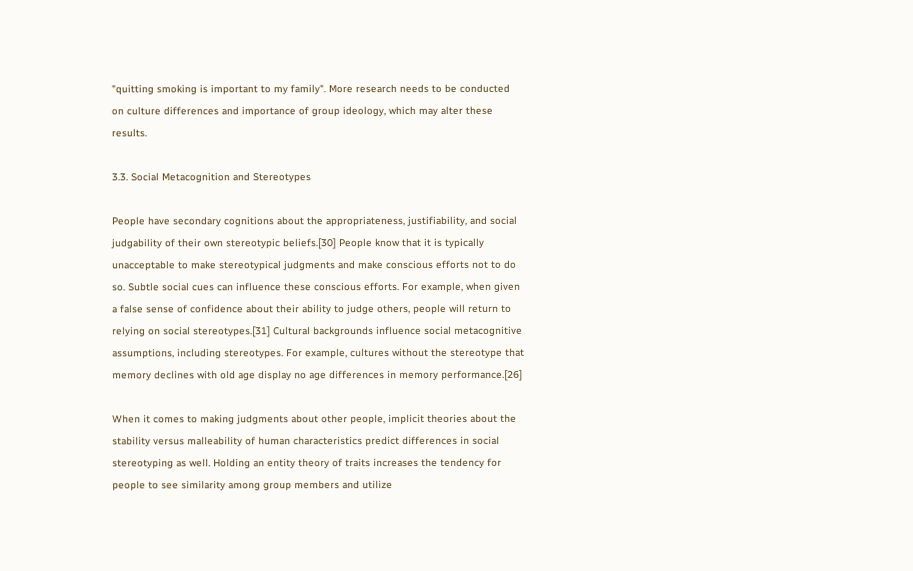"quitting smoking is important to my family". More research needs to be conducted on culture differences and importance of group ideology, which may alter these results.

3.3. Social Metacognition and Stereotypes

People have secondary cognitions about the appropriateness, justifiability, and social judgability of their own stereotypic beliefs.[30] People know that it is typically unacceptable to make stereotypical judgments and make conscious efforts not to do so. Subtle social cues can influence these conscious efforts. For example, when given a false sense of confidence about their ability to judge others, people will return to relying on social stereotypes.[31] Cultural backgrounds influence social metacognitive assumptions, including stereotypes. For example, cultures without the stereotype that memory declines with old age display no age differences in memory performance.[26]

When it comes to making judgments about other people, implicit theories about the stability versus malleability of human characteristics predict differences in social stereotyping as well. Holding an entity theory of traits increases the tendency for people to see similarity among group members and utilize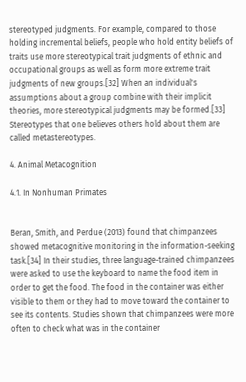stereotyped judgments. For example, compared to those holding incremental beliefs, people who hold entity beliefs of traits use more stereotypical trait judgments of ethnic and occupational groups as well as form more extreme trait judgments of new groups.[32] When an individual's assumptions about a group combine with their implicit theories, more stereotypical judgments may be formed.[33] Stereotypes that one believes others hold about them are called metastereotypes.

4. Animal Metacognition

4.1. In Nonhuman Primates


Beran, Smith, and Perdue (2013) found that chimpanzees showed metacognitive monitoring in the information-seeking task.[34] In their studies, three language-trained chimpanzees were asked to use the keyboard to name the food item in order to get the food. The food in the container was either visible to them or they had to move toward the container to see its contents. Studies shown that chimpanzees were more often to check what was in the container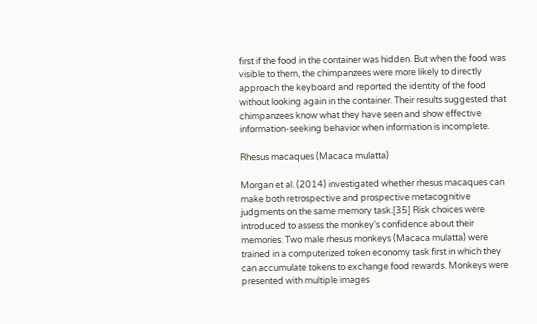first if the food in the container was hidden. But when the food was visible to them, the chimpanzees were more likely to directly approach the keyboard and reported the identity of the food without looking again in the container. Their results suggested that chimpanzees know what they have seen and show effective information-seeking behavior when information is incomplete.

Rhesus macaques (Macaca mulatta)

Morgan et al. (2014) investigated whether rhesus macaques can make both retrospective and prospective metacognitive judgments on the same memory task.[35] Risk choices were introduced to assess the monkey's confidence about their memories. Two male rhesus monkeys (Macaca mulatta) were trained in a computerized token economy task first in which they can accumulate tokens to exchange food rewards. Monkeys were presented with multiple images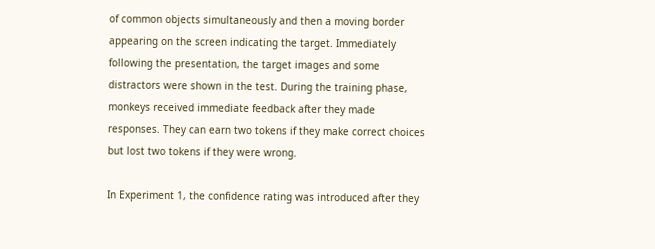of common objects simultaneously and then a moving border appearing on the screen indicating the target. Immediately following the presentation, the target images and some distractors were shown in the test. During the training phase, monkeys received immediate feedback after they made responses. They can earn two tokens if they make correct choices but lost two tokens if they were wrong.

In Experiment 1, the confidence rating was introduced after they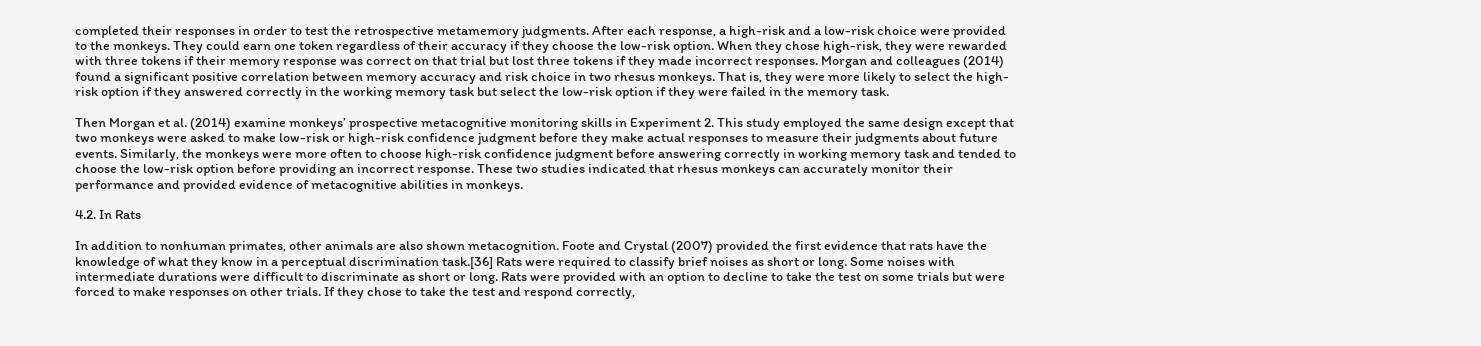completed their responses in order to test the retrospective metamemory judgments. After each response, a high-risk and a low-risk choice were provided to the monkeys. They could earn one token regardless of their accuracy if they choose the low-risk option. When they chose high-risk, they were rewarded with three tokens if their memory response was correct on that trial but lost three tokens if they made incorrect responses. Morgan and colleagues (2014) found a significant positive correlation between memory accuracy and risk choice in two rhesus monkeys. That is, they were more likely to select the high-risk option if they answered correctly in the working memory task but select the low-risk option if they were failed in the memory task.

Then Morgan et al. (2014) examine monkeys’ prospective metacognitive monitoring skills in Experiment 2. This study employed the same design except that two monkeys were asked to make low-risk or high-risk confidence judgment before they make actual responses to measure their judgments about future events. Similarly, the monkeys were more often to choose high-risk confidence judgment before answering correctly in working memory task and tended to choose the low-risk option before providing an incorrect response. These two studies indicated that rhesus monkeys can accurately monitor their performance and provided evidence of metacognitive abilities in monkeys.

4.2. In Rats

In addition to nonhuman primates, other animals are also shown metacognition. Foote and Crystal (2007) provided the first evidence that rats have the knowledge of what they know in a perceptual discrimination task.[36] Rats were required to classify brief noises as short or long. Some noises with intermediate durations were difficult to discriminate as short or long. Rats were provided with an option to decline to take the test on some trials but were forced to make responses on other trials. If they chose to take the test and respond correctly,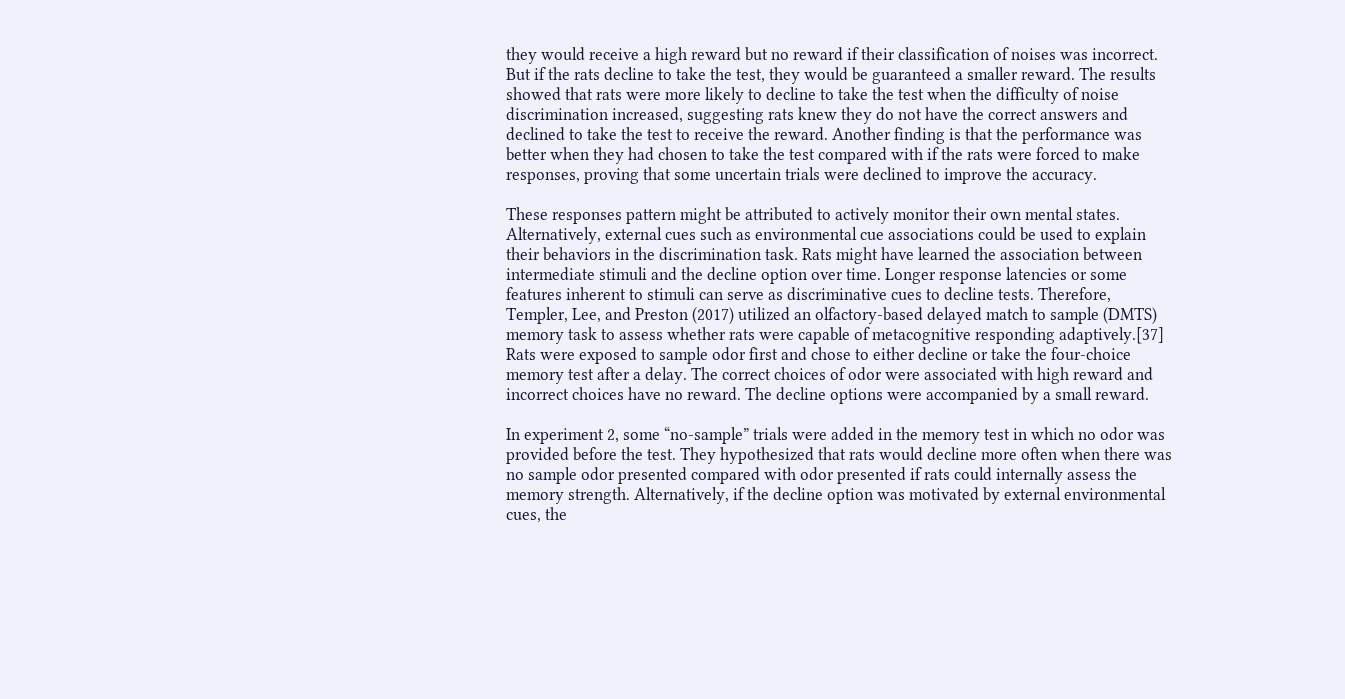they would receive a high reward but no reward if their classification of noises was incorrect. But if the rats decline to take the test, they would be guaranteed a smaller reward. The results showed that rats were more likely to decline to take the test when the difficulty of noise discrimination increased, suggesting rats knew they do not have the correct answers and declined to take the test to receive the reward. Another finding is that the performance was better when they had chosen to take the test compared with if the rats were forced to make responses, proving that some uncertain trials were declined to improve the accuracy.

These responses pattern might be attributed to actively monitor their own mental states. Alternatively, external cues such as environmental cue associations could be used to explain their behaviors in the discrimination task. Rats might have learned the association between intermediate stimuli and the decline option over time. Longer response latencies or some features inherent to stimuli can serve as discriminative cues to decline tests. Therefore, Templer, Lee, and Preston (2017) utilized an olfactory-based delayed match to sample (DMTS) memory task to assess whether rats were capable of metacognitive responding adaptively.[37] Rats were exposed to sample odor first and chose to either decline or take the four-choice memory test after a delay. The correct choices of odor were associated with high reward and incorrect choices have no reward. The decline options were accompanied by a small reward.

In experiment 2, some “no-sample” trials were added in the memory test in which no odor was provided before the test. They hypothesized that rats would decline more often when there was no sample odor presented compared with odor presented if rats could internally assess the memory strength. Alternatively, if the decline option was motivated by external environmental cues, the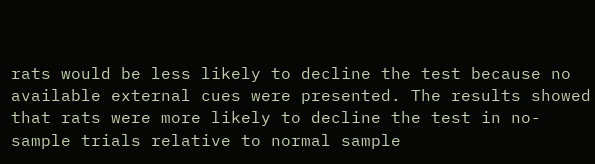rats would be less likely to decline the test because no available external cues were presented. The results showed that rats were more likely to decline the test in no-sample trials relative to normal sample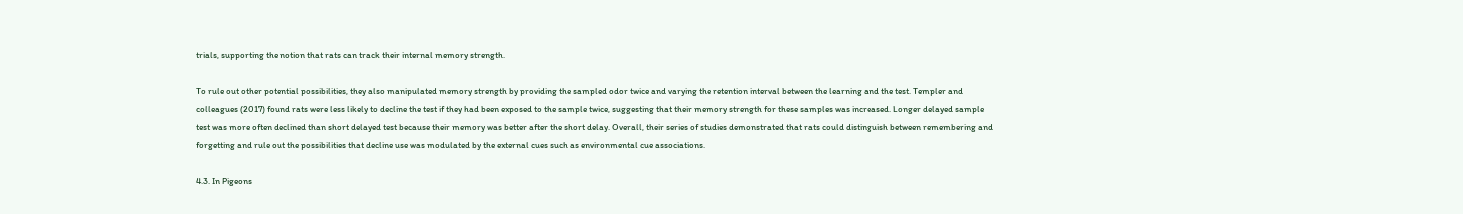trials, supporting the notion that rats can track their internal memory strength.

To rule out other potential possibilities, they also manipulated memory strength by providing the sampled odor twice and varying the retention interval between the learning and the test. Templer and colleagues (2017) found rats were less likely to decline the test if they had been exposed to the sample twice, suggesting that their memory strength for these samples was increased. Longer delayed sample test was more often declined than short delayed test because their memory was better after the short delay. Overall, their series of studies demonstrated that rats could distinguish between remembering and forgetting and rule out the possibilities that decline use was modulated by the external cues such as environmental cue associations.

4.3. In Pigeons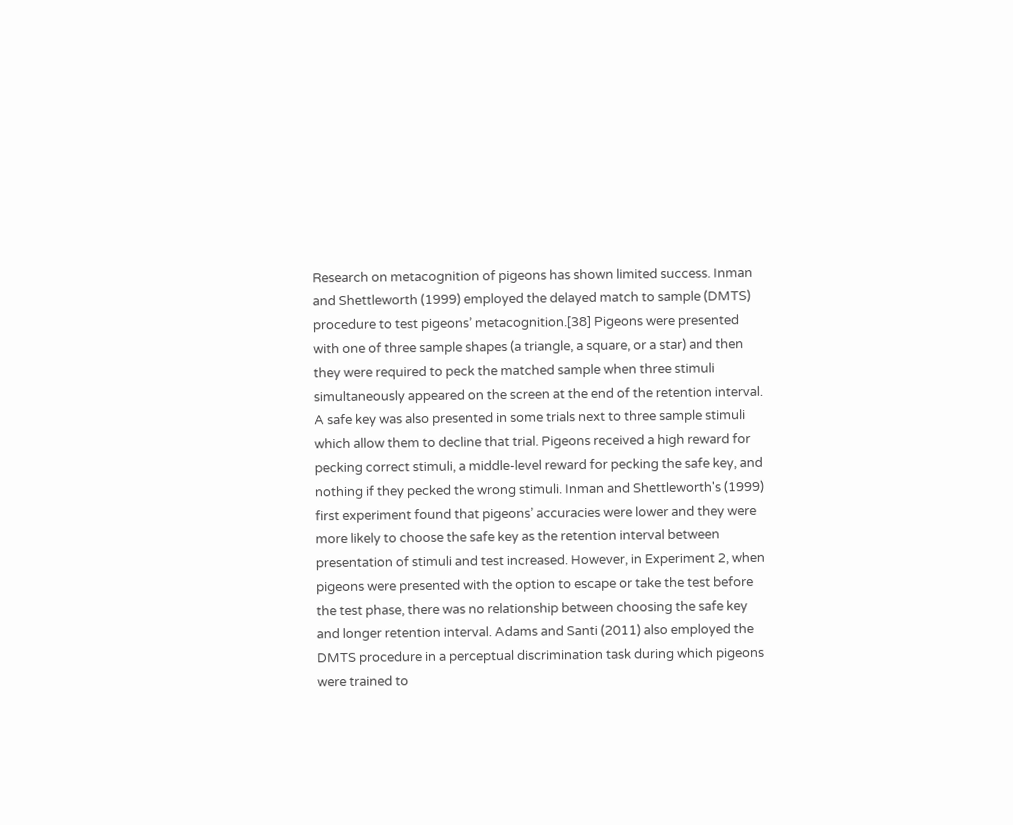Research on metacognition of pigeons has shown limited success. Inman and Shettleworth (1999) employed the delayed match to sample (DMTS) procedure to test pigeons’ metacognition.[38] Pigeons were presented with one of three sample shapes (a triangle, a square, or a star) and then they were required to peck the matched sample when three stimuli simultaneously appeared on the screen at the end of the retention interval. A safe key was also presented in some trials next to three sample stimuli which allow them to decline that trial. Pigeons received a high reward for pecking correct stimuli, a middle-level reward for pecking the safe key, and nothing if they pecked the wrong stimuli. Inman and Shettleworth's (1999) first experiment found that pigeons’ accuracies were lower and they were more likely to choose the safe key as the retention interval between presentation of stimuli and test increased. However, in Experiment 2, when pigeons were presented with the option to escape or take the test before the test phase, there was no relationship between choosing the safe key and longer retention interval. Adams and Santi (2011) also employed the DMTS procedure in a perceptual discrimination task during which pigeons were trained to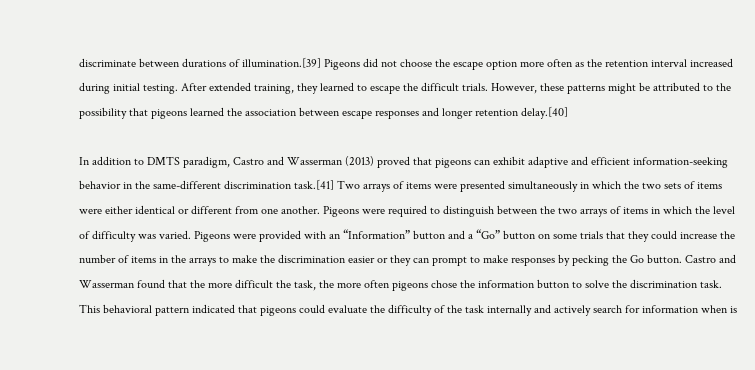discriminate between durations of illumination.[39] Pigeons did not choose the escape option more often as the retention interval increased during initial testing. After extended training, they learned to escape the difficult trials. However, these patterns might be attributed to the possibility that pigeons learned the association between escape responses and longer retention delay.[40]

In addition to DMTS paradigm, Castro and Wasserman (2013) proved that pigeons can exhibit adaptive and efficient information-seeking behavior in the same-different discrimination task.[41] Two arrays of items were presented simultaneously in which the two sets of items were either identical or different from one another. Pigeons were required to distinguish between the two arrays of items in which the level of difficulty was varied. Pigeons were provided with an “Information” button and a “Go” button on some trials that they could increase the number of items in the arrays to make the discrimination easier or they can prompt to make responses by pecking the Go button. Castro and Wasserman found that the more difficult the task, the more often pigeons chose the information button to solve the discrimination task. This behavioral pattern indicated that pigeons could evaluate the difficulty of the task internally and actively search for information when is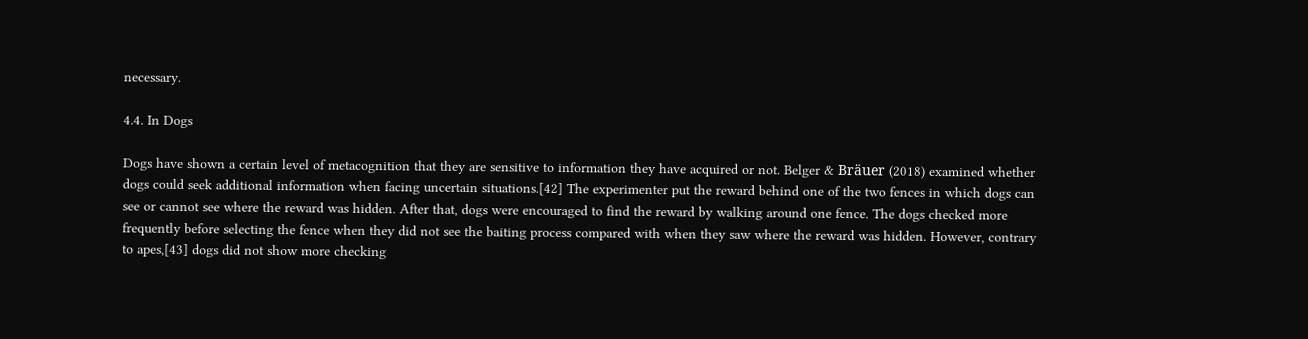necessary.

4.4. In Dogs

Dogs have shown a certain level of metacognition that they are sensitive to information they have acquired or not. Belger & Bräuer (2018) examined whether dogs could seek additional information when facing uncertain situations.[42] The experimenter put the reward behind one of the two fences in which dogs can see or cannot see where the reward was hidden. After that, dogs were encouraged to find the reward by walking around one fence. The dogs checked more frequently before selecting the fence when they did not see the baiting process compared with when they saw where the reward was hidden. However, contrary to apes,[43] dogs did not show more checking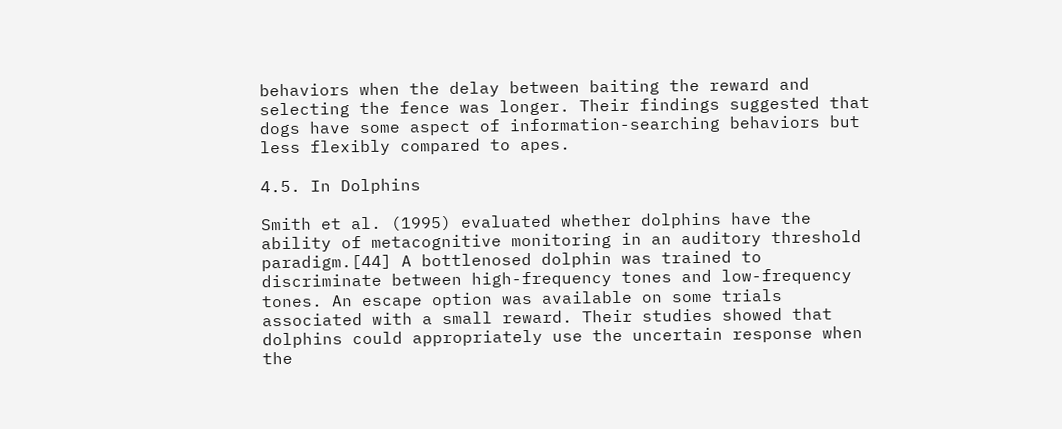behaviors when the delay between baiting the reward and selecting the fence was longer. Their findings suggested that dogs have some aspect of information-searching behaviors but less flexibly compared to apes.

4.5. In Dolphins

Smith et al. (1995) evaluated whether dolphins have the ability of metacognitive monitoring in an auditory threshold paradigm.[44] A bottlenosed dolphin was trained to discriminate between high-frequency tones and low-frequency tones. An escape option was available on some trials associated with a small reward. Their studies showed that dolphins could appropriately use the uncertain response when the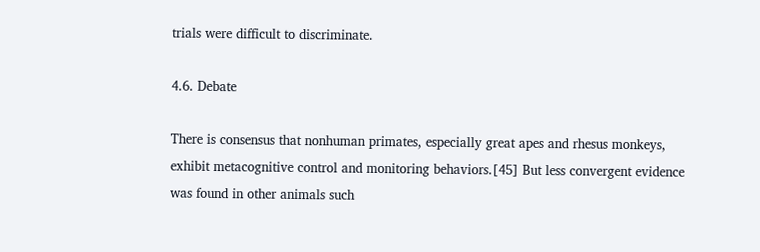trials were difficult to discriminate.

4.6. Debate

There is consensus that nonhuman primates, especially great apes and rhesus monkeys, exhibit metacognitive control and monitoring behaviors.[45] But less convergent evidence was found in other animals such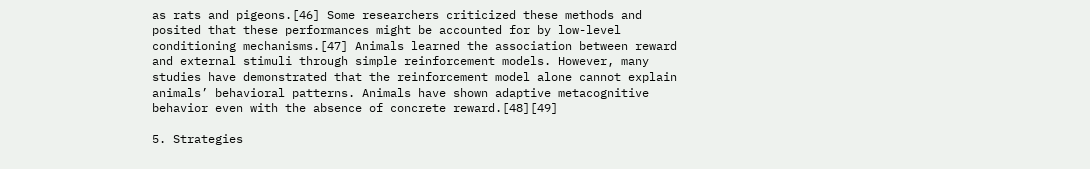as rats and pigeons.[46] Some researchers criticized these methods and posited that these performances might be accounted for by low-level conditioning mechanisms.[47] Animals learned the association between reward and external stimuli through simple reinforcement models. However, many studies have demonstrated that the reinforcement model alone cannot explain animals’ behavioral patterns. Animals have shown adaptive metacognitive behavior even with the absence of concrete reward.[48][49]

5. Strategies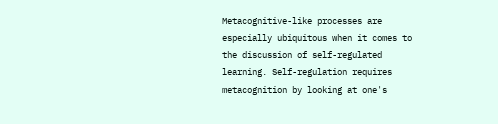Metacognitive-like processes are especially ubiquitous when it comes to the discussion of self-regulated learning. Self-regulation requires metacognition by looking at one's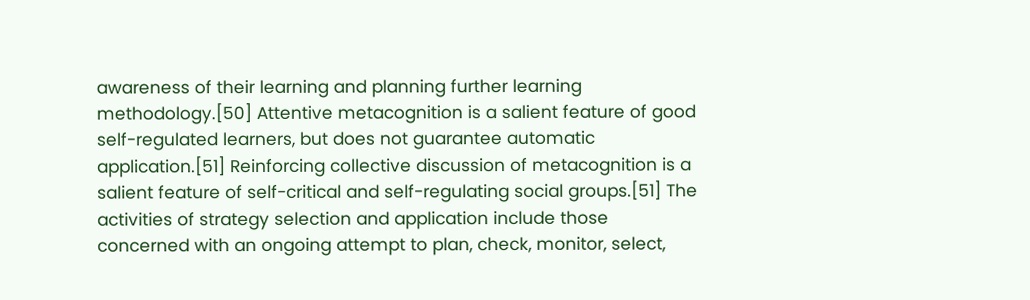awareness of their learning and planning further learning methodology.[50] Attentive metacognition is a salient feature of good self-regulated learners, but does not guarantee automatic application.[51] Reinforcing collective discussion of metacognition is a salient feature of self-critical and self-regulating social groups.[51] The activities of strategy selection and application include those concerned with an ongoing attempt to plan, check, monitor, select,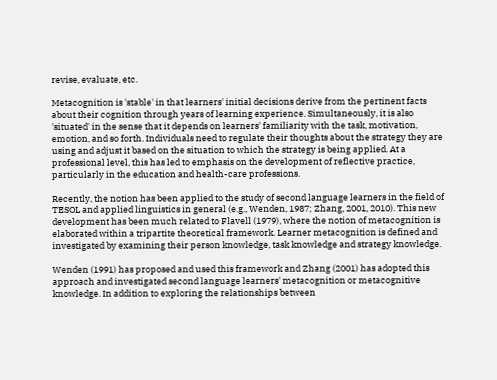revise, evaluate, etc.

Metacognition is 'stable' in that learners' initial decisions derive from the pertinent facts about their cognition through years of learning experience. Simultaneously, it is also 'situated' in the sense that it depends on learners' familiarity with the task, motivation, emotion, and so forth. Individuals need to regulate their thoughts about the strategy they are using and adjust it based on the situation to which the strategy is being applied. At a professional level, this has led to emphasis on the development of reflective practice, particularly in the education and health-care professions.

Recently, the notion has been applied to the study of second language learners in the field of TESOL and applied linguistics in general (e.g., Wenden, 1987; Zhang, 2001, 2010). This new development has been much related to Flavell (1979), where the notion of metacognition is elaborated within a tripartite theoretical framework. Learner metacognition is defined and investigated by examining their person knowledge, task knowledge and strategy knowledge.

Wenden (1991) has proposed and used this framework and Zhang (2001) has adopted this approach and investigated second language learners' metacognition or metacognitive knowledge. In addition to exploring the relationships between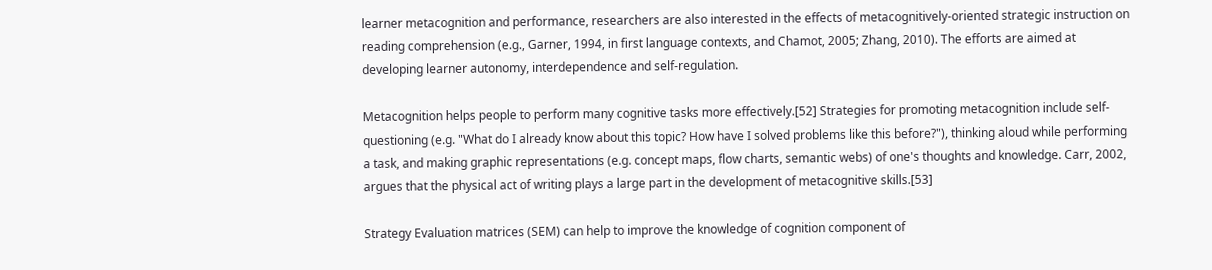learner metacognition and performance, researchers are also interested in the effects of metacognitively-oriented strategic instruction on reading comprehension (e.g., Garner, 1994, in first language contexts, and Chamot, 2005; Zhang, 2010). The efforts are aimed at developing learner autonomy, interdependence and self-regulation.

Metacognition helps people to perform many cognitive tasks more effectively.[52] Strategies for promoting metacognition include self-questioning (e.g. "What do I already know about this topic? How have I solved problems like this before?"), thinking aloud while performing a task, and making graphic representations (e.g. concept maps, flow charts, semantic webs) of one's thoughts and knowledge. Carr, 2002, argues that the physical act of writing plays a large part in the development of metacognitive skills.[53]

Strategy Evaluation matrices (SEM) can help to improve the knowledge of cognition component of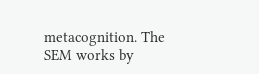metacognition. The SEM works by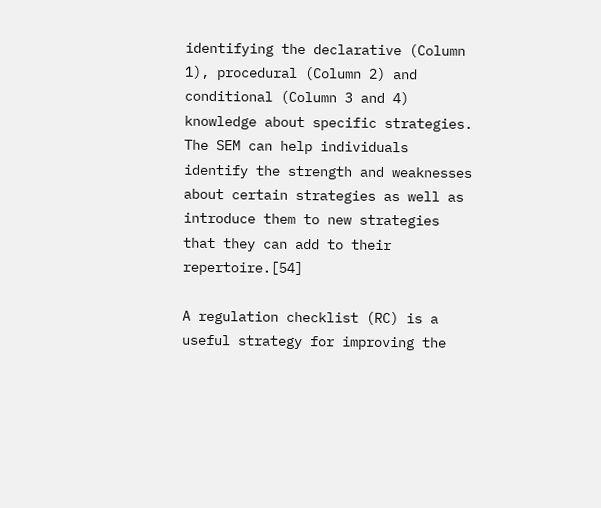identifying the declarative (Column 1), procedural (Column 2) and conditional (Column 3 and 4) knowledge about specific strategies. The SEM can help individuals identify the strength and weaknesses about certain strategies as well as introduce them to new strategies that they can add to their repertoire.[54]

A regulation checklist (RC) is a useful strategy for improving the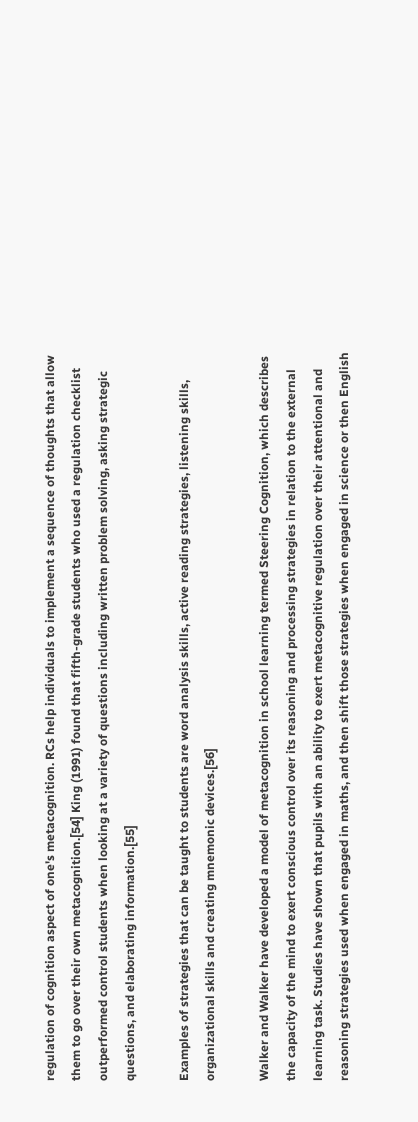regulation of cognition aspect of one's metacognition. RCs help individuals to implement a sequence of thoughts that allow them to go over their own metacognition.[54] King (1991) found that fifth-grade students who used a regulation checklist outperformed control students when looking at a variety of questions including written problem solving, asking strategic questions, and elaborating information.[55]

Examples of strategies that can be taught to students are word analysis skills, active reading strategies, listening skills, organizational skills and creating mnemonic devices.[56]

Walker and Walker have developed a model of metacognition in school learning termed Steering Cognition, which describes the capacity of the mind to exert conscious control over its reasoning and processing strategies in relation to the external learning task. Studies have shown that pupils with an ability to exert metacognitive regulation over their attentional and reasoning strategies used when engaged in maths, and then shift those strategies when engaged in science or then English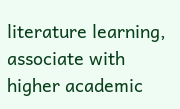literature learning, associate with higher academic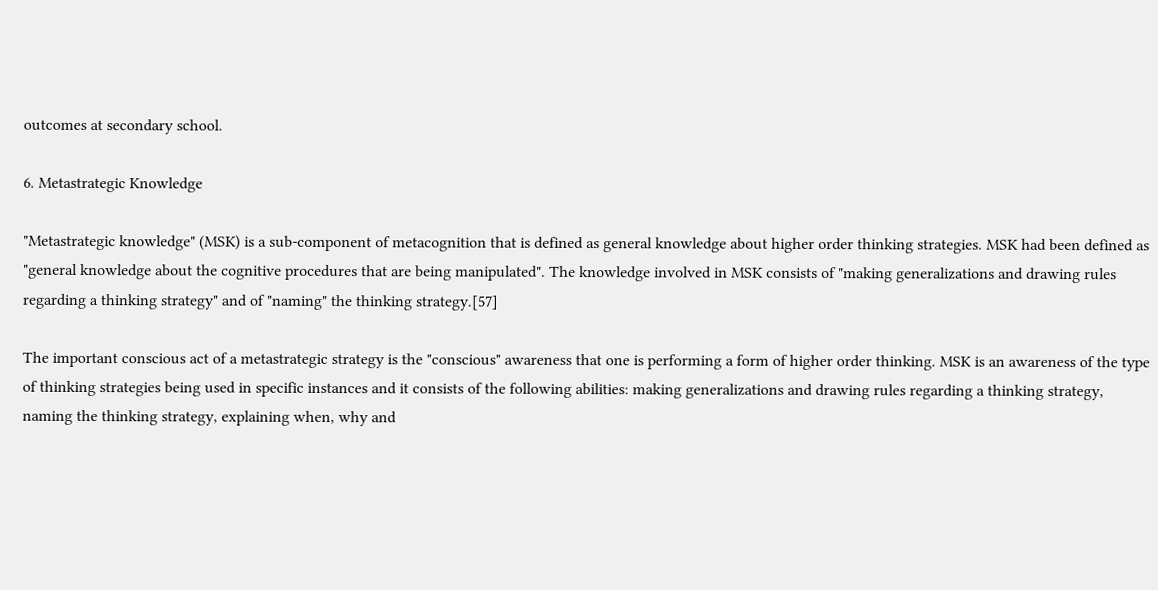outcomes at secondary school.

6. Metastrategic Knowledge

"Metastrategic knowledge" (MSK) is a sub-component of metacognition that is defined as general knowledge about higher order thinking strategies. MSK had been defined as "general knowledge about the cognitive procedures that are being manipulated". The knowledge involved in MSK consists of "making generalizations and drawing rules regarding a thinking strategy" and of "naming" the thinking strategy.[57]

The important conscious act of a metastrategic strategy is the "conscious" awareness that one is performing a form of higher order thinking. MSK is an awareness of the type of thinking strategies being used in specific instances and it consists of the following abilities: making generalizations and drawing rules regarding a thinking strategy, naming the thinking strategy, explaining when, why and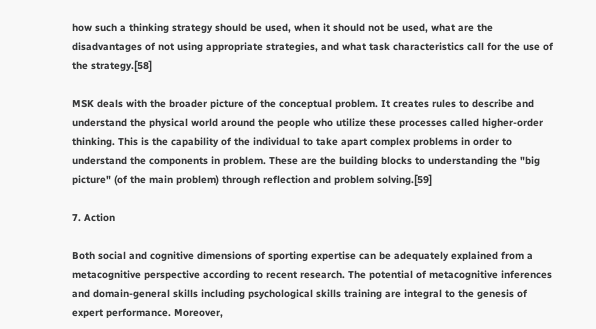how such a thinking strategy should be used, when it should not be used, what are the disadvantages of not using appropriate strategies, and what task characteristics call for the use of the strategy.[58]

MSK deals with the broader picture of the conceptual problem. It creates rules to describe and understand the physical world around the people who utilize these processes called higher-order thinking. This is the capability of the individual to take apart complex problems in order to understand the components in problem. These are the building blocks to understanding the "big picture" (of the main problem) through reflection and problem solving.[59]

7. Action

Both social and cognitive dimensions of sporting expertise can be adequately explained from a metacognitive perspective according to recent research. The potential of metacognitive inferences and domain-general skills including psychological skills training are integral to the genesis of expert performance. Moreover,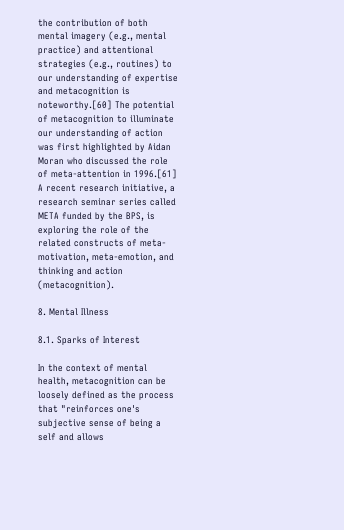the contribution of both mental imagery (e.g., mental practice) and attentional strategies (e.g., routines) to our understanding of expertise and metacognition is noteworthy.[60] The potential of metacognition to illuminate our understanding of action was first highlighted by Aidan Moran who discussed the role of meta-attention in 1996.[61] A recent research initiative, a research seminar series called META funded by the BPS, is exploring the role of the related constructs of meta-motivation, meta-emotion, and thinking and action (metacognition).

8. Mental Illness

8.1. Sparks of Interest

In the context of mental health, metacognition can be loosely defined as the process that "reinforces one's subjective sense of being a self and allows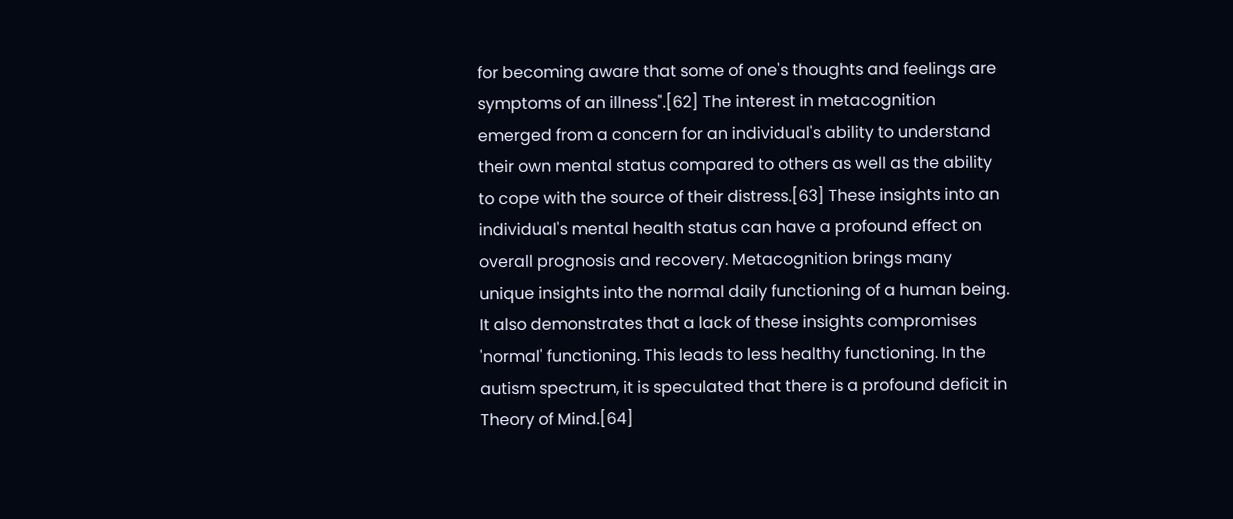for becoming aware that some of one's thoughts and feelings are symptoms of an illness".[62] The interest in metacognition emerged from a concern for an individual's ability to understand their own mental status compared to others as well as the ability to cope with the source of their distress.[63] These insights into an individual's mental health status can have a profound effect on overall prognosis and recovery. Metacognition brings many unique insights into the normal daily functioning of a human being. It also demonstrates that a lack of these insights compromises 'normal' functioning. This leads to less healthy functioning. In the autism spectrum, it is speculated that there is a profound deficit in Theory of Mind.[64]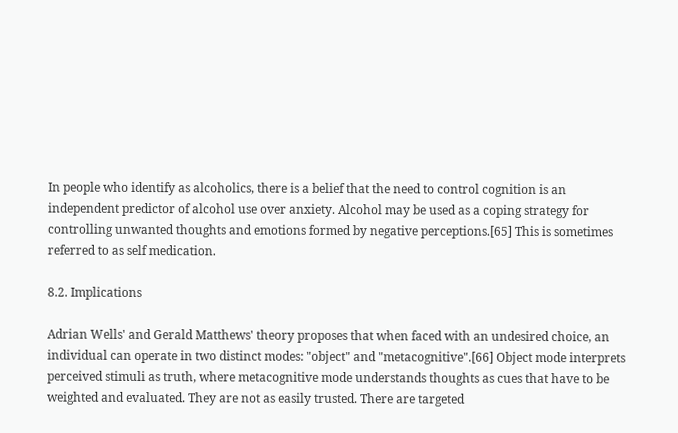In people who identify as alcoholics, there is a belief that the need to control cognition is an independent predictor of alcohol use over anxiety. Alcohol may be used as a coping strategy for controlling unwanted thoughts and emotions formed by negative perceptions.[65] This is sometimes referred to as self medication.

8.2. Implications

Adrian Wells' and Gerald Matthews' theory proposes that when faced with an undesired choice, an individual can operate in two distinct modes: "object" and "metacognitive".[66] Object mode interprets perceived stimuli as truth, where metacognitive mode understands thoughts as cues that have to be weighted and evaluated. They are not as easily trusted. There are targeted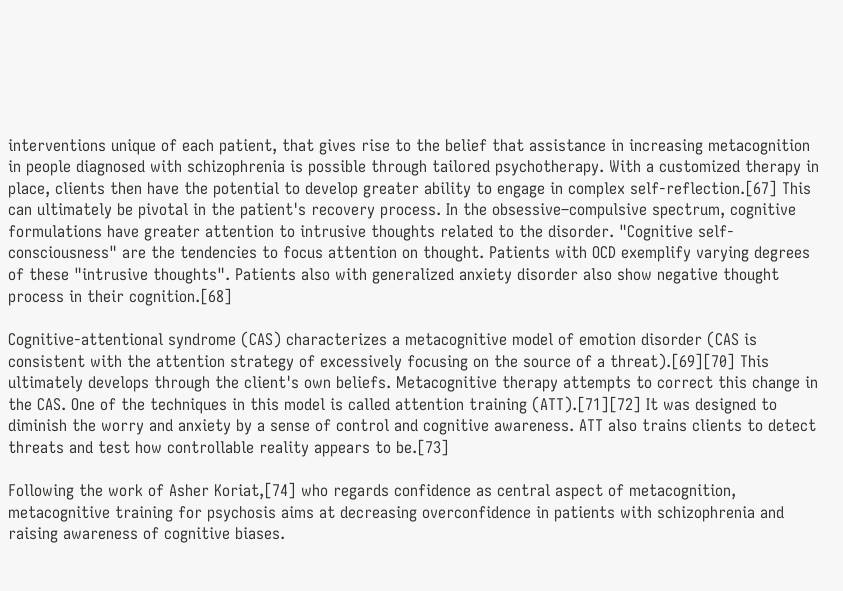interventions unique of each patient, that gives rise to the belief that assistance in increasing metacognition in people diagnosed with schizophrenia is possible through tailored psychotherapy. With a customized therapy in place, clients then have the potential to develop greater ability to engage in complex self-reflection.[67] This can ultimately be pivotal in the patient's recovery process. In the obsessive–compulsive spectrum, cognitive formulations have greater attention to intrusive thoughts related to the disorder. "Cognitive self-consciousness" are the tendencies to focus attention on thought. Patients with OCD exemplify varying degrees of these "intrusive thoughts". Patients also with generalized anxiety disorder also show negative thought process in their cognition.[68]

Cognitive-attentional syndrome (CAS) characterizes a metacognitive model of emotion disorder (CAS is consistent with the attention strategy of excessively focusing on the source of a threat).[69][70] This ultimately develops through the client's own beliefs. Metacognitive therapy attempts to correct this change in the CAS. One of the techniques in this model is called attention training (ATT).[71][72] It was designed to diminish the worry and anxiety by a sense of control and cognitive awareness. ATT also trains clients to detect threats and test how controllable reality appears to be.[73]

Following the work of Asher Koriat,[74] who regards confidence as central aspect of metacognition, metacognitive training for psychosis aims at decreasing overconfidence in patients with schizophrenia and raising awareness of cognitive biases.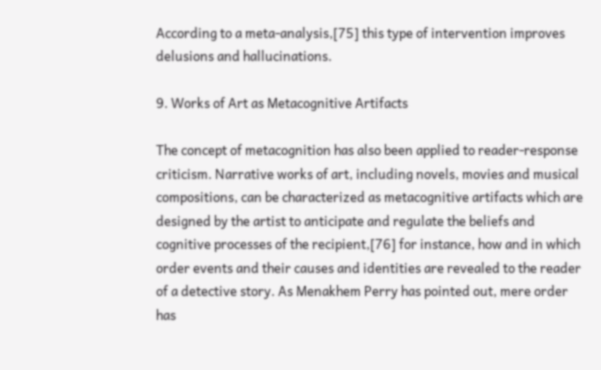According to a meta-analysis,[75] this type of intervention improves delusions and hallucinations.

9. Works of Art as Metacognitive Artifacts

The concept of metacognition has also been applied to reader-response criticism. Narrative works of art, including novels, movies and musical compositions, can be characterized as metacognitive artifacts which are designed by the artist to anticipate and regulate the beliefs and cognitive processes of the recipient,[76] for instance, how and in which order events and their causes and identities are revealed to the reader of a detective story. As Menakhem Perry has pointed out, mere order has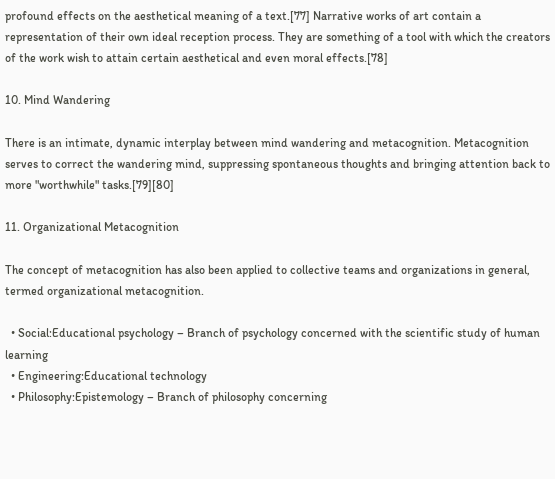profound effects on the aesthetical meaning of a text.[77] Narrative works of art contain a representation of their own ideal reception process. They are something of a tool with which the creators of the work wish to attain certain aesthetical and even moral effects.[78]

10. Mind Wandering

There is an intimate, dynamic interplay between mind wandering and metacognition. Metacognition serves to correct the wandering mind, suppressing spontaneous thoughts and bringing attention back to more "worthwhile" tasks.[79][80]

11. Organizational Metacognition

The concept of metacognition has also been applied to collective teams and organizations in general, termed organizational metacognition.

  • Social:Educational psychology – Branch of psychology concerned with the scientific study of human learning
  • Engineering:Educational technology
  • Philosophy:Epistemology – Branch of philosophy concerning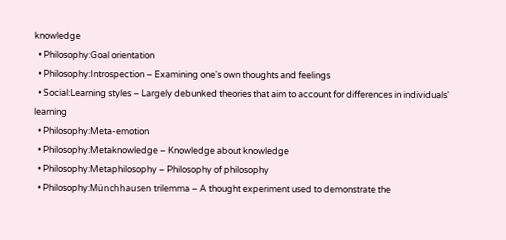knowledge
  • Philosophy:Goal orientation
  • Philosophy:Introspection – Examining one's own thoughts and feelings
  • Social:Learning styles – Largely debunked theories that aim to account for differences in individuals' learning
  • Philosophy:Meta-emotion
  • Philosophy:Metaknowledge – Knowledge about knowledge
  • Philosophy:Metaphilosophy – Philosophy of philosophy
  • Philosophy:Münchhausen trilemma – A thought experiment used to demonstrate the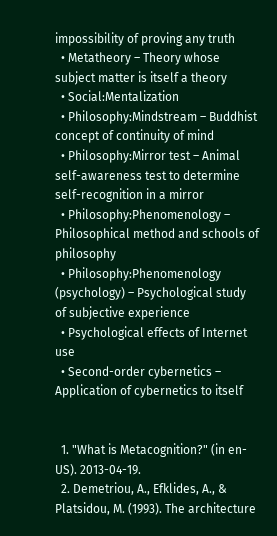impossibility of proving any truth
  • Metatheory – Theory whose subject matter is itself a theory
  • Social:Mentalization
  • Philosophy:Mindstream – Buddhist concept of continuity of mind
  • Philosophy:Mirror test – Animal self-awareness test to determine self-recognition in a mirror
  • Philosophy:Phenomenology – Philosophical method and schools of philosophy
  • Philosophy:Phenomenology (psychology) – Psychological study of subjective experience
  • Psychological effects of Internet use
  • Second-order cybernetics – Application of cybernetics to itself


  1. "What is Metacognition?" (in en-US). 2013-04-19.
  2. Demetriou, A., Efklides, A., & Platsidou, M. (1993). The architecture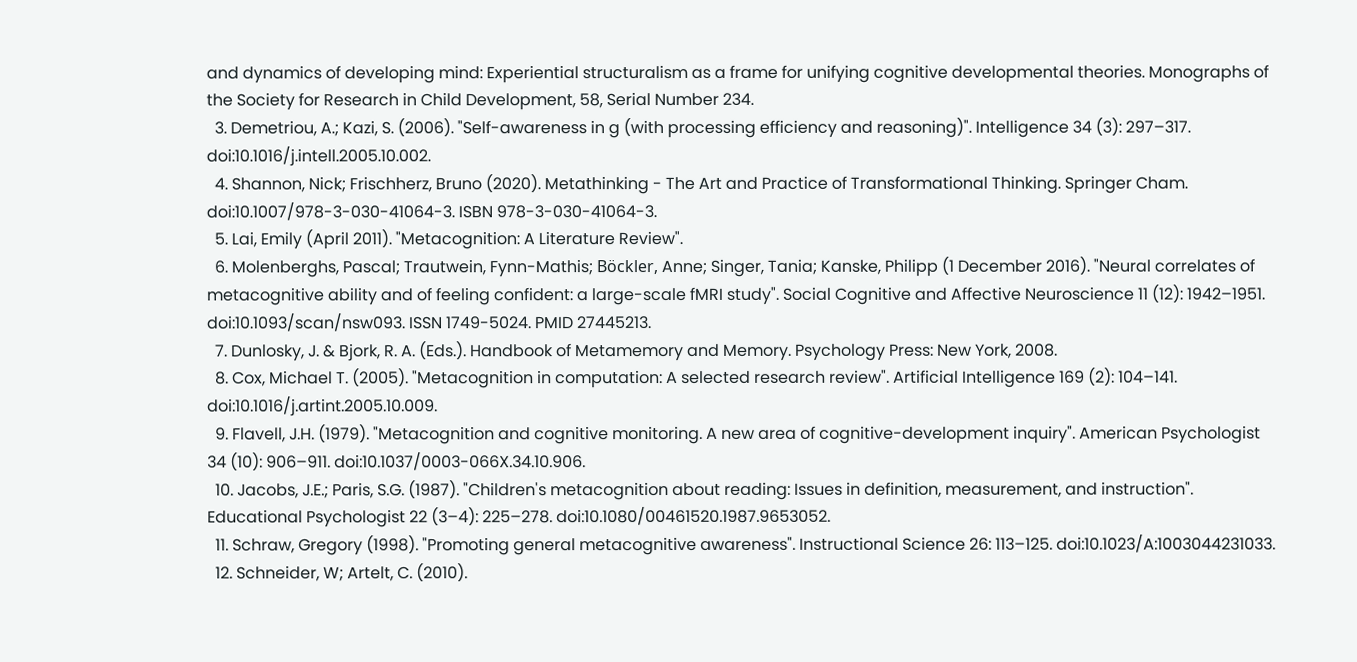and dynamics of developing mind: Experiential structuralism as a frame for unifying cognitive developmental theories. Monographs of the Society for Research in Child Development, 58, Serial Number 234.
  3. Demetriou, A.; Kazi, S. (2006). "Self-awareness in g (with processing efficiency and reasoning)". Intelligence 34 (3): 297–317. doi:10.1016/j.intell.2005.10.002.
  4. Shannon, Nick; Frischherz, Bruno (2020). Metathinking - The Art and Practice of Transformational Thinking. Springer Cham. doi:10.1007/978-3-030-41064-3. ISBN 978-3-030-41064-3.
  5. Lai, Emily (April 2011). "Metacognition: A Literature Review".
  6. Molenberghs, Pascal; Trautwein, Fynn-Mathis; Böckler, Anne; Singer, Tania; Kanske, Philipp (1 December 2016). "Neural correlates of metacognitive ability and of feeling confident: a large-scale fMRI study". Social Cognitive and Affective Neuroscience 11 (12): 1942–1951. doi:10.1093/scan/nsw093. ISSN 1749-5024. PMID 27445213.
  7. Dunlosky, J. & Bjork, R. A. (Eds.). Handbook of Metamemory and Memory. Psychology Press: New York, 2008.
  8. Cox, Michael T. (2005). "Metacognition in computation: A selected research review". Artificial Intelligence 169 (2): 104–141. doi:10.1016/j.artint.2005.10.009.
  9. Flavell, J.H. (1979). "Metacognition and cognitive monitoring. A new area of cognitive-development inquiry". American Psychologist 34 (10): 906–911. doi:10.1037/0003-066X.34.10.906.
  10. Jacobs, J.E.; Paris, S.G. (1987). "Children's metacognition about reading: Issues in definition, measurement, and instruction". Educational Psychologist 22 (3–4): 225–278. doi:10.1080/00461520.1987.9653052.
  11. Schraw, Gregory (1998). "Promoting general metacognitive awareness". Instructional Science 26: 113–125. doi:10.1023/A:1003044231033.
  12. Schneider, W; Artelt, C. (2010).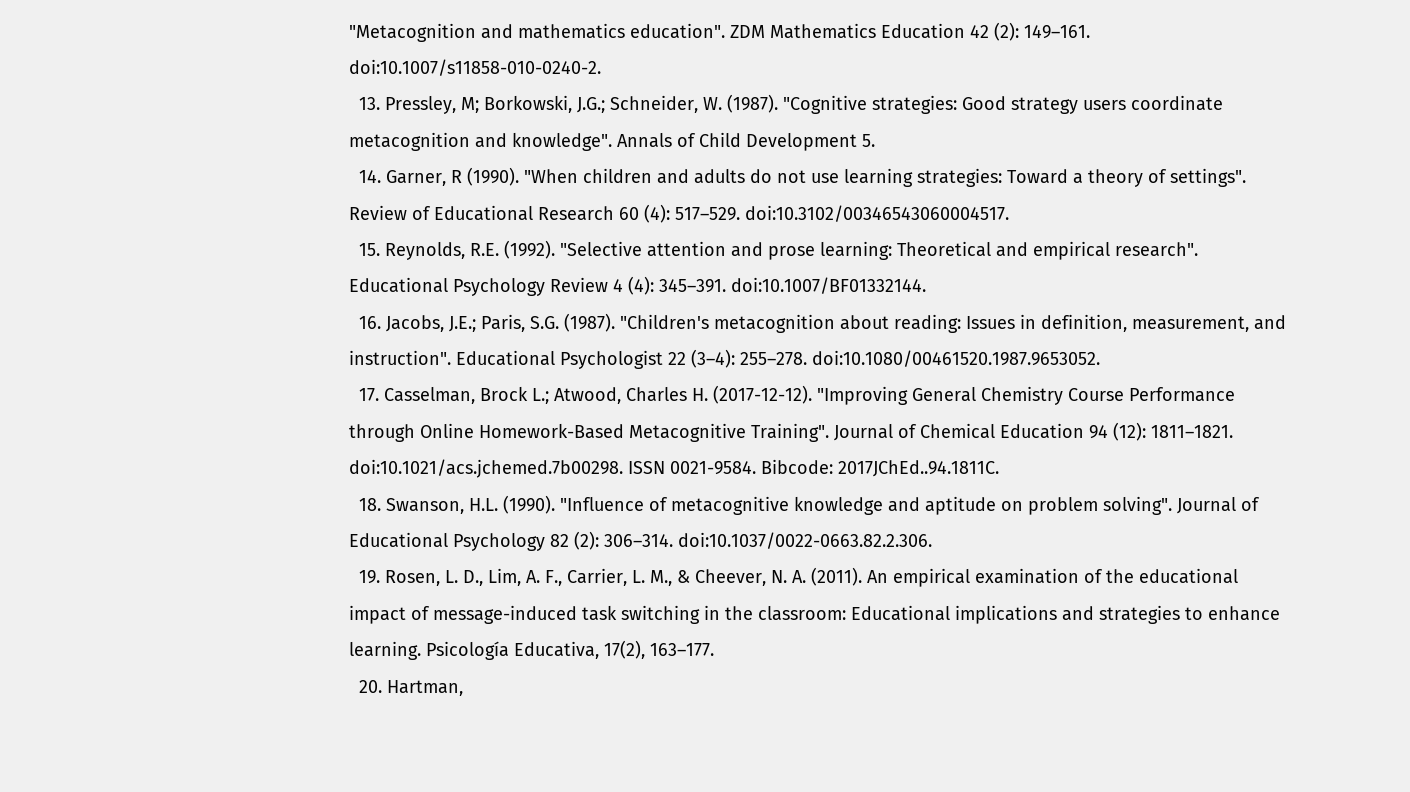"Metacognition and mathematics education". ZDM Mathematics Education 42 (2): 149–161. doi:10.1007/s11858-010-0240-2.
  13. Pressley, M; Borkowski, J.G.; Schneider, W. (1987). "Cognitive strategies: Good strategy users coordinate metacognition and knowledge". Annals of Child Development 5.
  14. Garner, R (1990). "When children and adults do not use learning strategies: Toward a theory of settings". Review of Educational Research 60 (4): 517–529. doi:10.3102/00346543060004517.
  15. Reynolds, R.E. (1992). "Selective attention and prose learning: Theoretical and empirical research". Educational Psychology Review 4 (4): 345–391. doi:10.1007/BF01332144.
  16. Jacobs, J.E.; Paris, S.G. (1987). "Children's metacognition about reading: Issues in definition, measurement, and instruction". Educational Psychologist 22 (3–4): 255–278. doi:10.1080/00461520.1987.9653052.
  17. Casselman, Brock L.; Atwood, Charles H. (2017-12-12). "Improving General Chemistry Course Performance through Online Homework-Based Metacognitive Training". Journal of Chemical Education 94 (12): 1811–1821. doi:10.1021/acs.jchemed.7b00298. ISSN 0021-9584. Bibcode: 2017JChEd..94.1811C.
  18. Swanson, H.L. (1990). "Influence of metacognitive knowledge and aptitude on problem solving". Journal of Educational Psychology 82 (2): 306–314. doi:10.1037/0022-0663.82.2.306.
  19. Rosen, L. D., Lim, A. F., Carrier, L. M., & Cheever, N. A. (2011). An empirical examination of the educational impact of message-induced task switching in the classroom: Educational implications and strategies to enhance learning. Psicología Educativa, 17(2), 163–177.
  20. Hartman,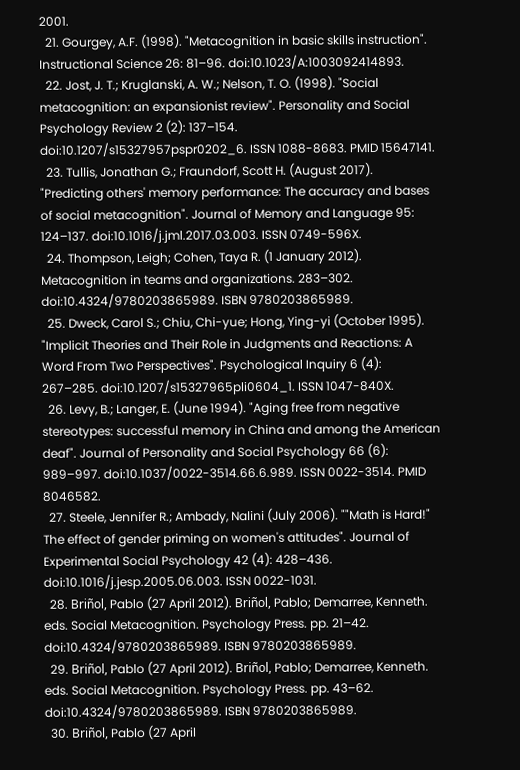2001.
  21. Gourgey, A.F. (1998). "Metacognition in basic skills instruction". Instructional Science 26: 81–96. doi:10.1023/A:1003092414893.
  22. Jost, J. T.; Kruglanski, A. W.; Nelson, T. O. (1998). "Social metacognition: an expansionist review". Personality and Social Psychology Review 2 (2): 137–154. doi:10.1207/s15327957pspr0202_6. ISSN 1088-8683. PMID 15647141.
  23. Tullis, Jonathan G.; Fraundorf, Scott H. (August 2017). "Predicting others' memory performance: The accuracy and bases of social metacognition". Journal of Memory and Language 95: 124–137. doi:10.1016/j.jml.2017.03.003. ISSN 0749-596X.
  24. Thompson, Leigh; Cohen, Taya R. (1 January 2012). Metacognition in teams and organizations. 283–302. doi:10.4324/9780203865989. ISBN 9780203865989.
  25. Dweck, Carol S.; Chiu, Chi-yue; Hong, Ying-yi (October 1995). "Implicit Theories and Their Role in Judgments and Reactions: A Word From Two Perspectives". Psychological Inquiry 6 (4): 267–285. doi:10.1207/s15327965pli0604_1. ISSN 1047-840X.
  26. Levy, B.; Langer, E. (June 1994). "Aging free from negative stereotypes: successful memory in China and among the American deaf". Journal of Personality and Social Psychology 66 (6): 989–997. doi:10.1037/0022-3514.66.6.989. ISSN 0022-3514. PMID 8046582.
  27. Steele, Jennifer R.; Ambady, Nalini (July 2006). ""Math is Hard!" The effect of gender priming on women's attitudes". Journal of Experimental Social Psychology 42 (4): 428–436. doi:10.1016/j.jesp.2005.06.003. ISSN 0022-1031.
  28. Briñol, Pablo (27 April 2012). Briñol, Pablo; Demarree, Kenneth. eds. Social Metacognition. Psychology Press. pp. 21–42. doi:10.4324/9780203865989. ISBN 9780203865989.
  29. Briñol, Pablo (27 April 2012). Briñol, Pablo; Demarree, Kenneth. eds. Social Metacognition. Psychology Press. pp. 43–62. doi:10.4324/9780203865989. ISBN 9780203865989.
  30. Briñol, Pablo (27 April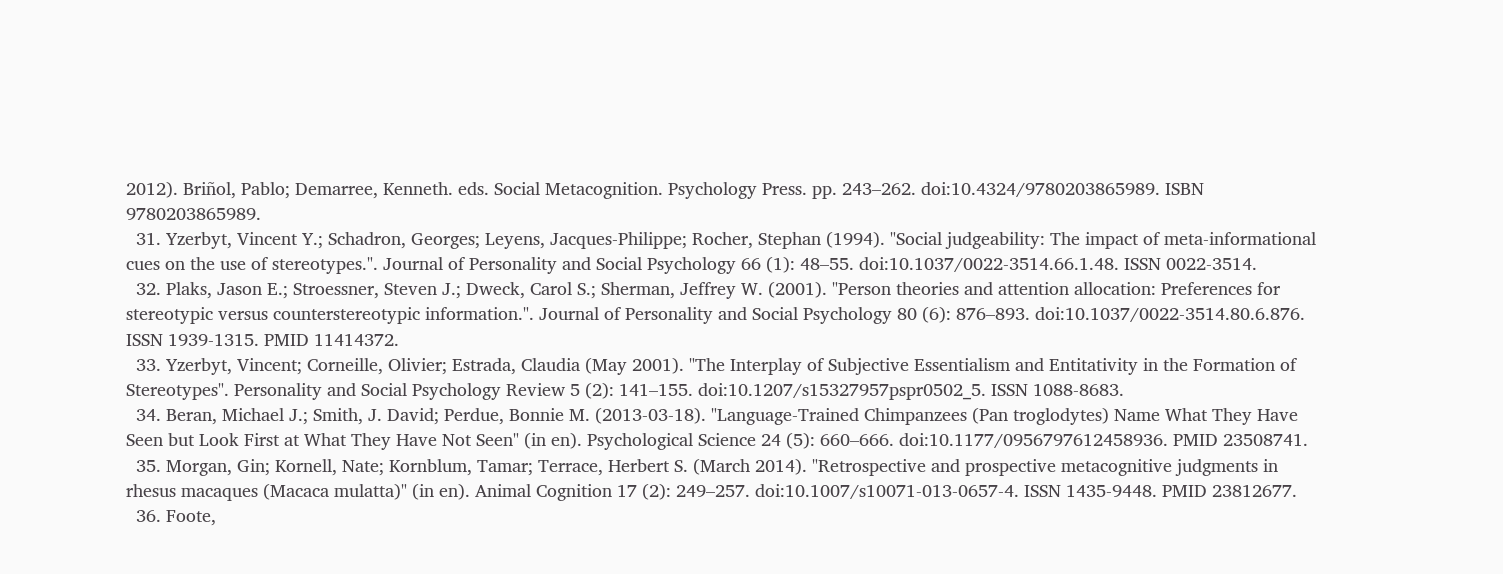2012). Briñol, Pablo; Demarree, Kenneth. eds. Social Metacognition. Psychology Press. pp. 243–262. doi:10.4324/9780203865989. ISBN 9780203865989.
  31. Yzerbyt, Vincent Y.; Schadron, Georges; Leyens, Jacques-Philippe; Rocher, Stephan (1994). "Social judgeability: The impact of meta-informational cues on the use of stereotypes.". Journal of Personality and Social Psychology 66 (1): 48–55. doi:10.1037/0022-3514.66.1.48. ISSN 0022-3514.
  32. Plaks, Jason E.; Stroessner, Steven J.; Dweck, Carol S.; Sherman, Jeffrey W. (2001). "Person theories and attention allocation: Preferences for stereotypic versus counterstereotypic information.". Journal of Personality and Social Psychology 80 (6): 876–893. doi:10.1037/0022-3514.80.6.876. ISSN 1939-1315. PMID 11414372.
  33. Yzerbyt, Vincent; Corneille, Olivier; Estrada, Claudia (May 2001). "The Interplay of Subjective Essentialism and Entitativity in the Formation of Stereotypes". Personality and Social Psychology Review 5 (2): 141–155. doi:10.1207/s15327957pspr0502_5. ISSN 1088-8683.
  34. Beran, Michael J.; Smith, J. David; Perdue, Bonnie M. (2013-03-18). "Language-Trained Chimpanzees (Pan troglodytes) Name What They Have Seen but Look First at What They Have Not Seen" (in en). Psychological Science 24 (5): 660–666. doi:10.1177/0956797612458936. PMID 23508741.
  35. Morgan, Gin; Kornell, Nate; Kornblum, Tamar; Terrace, Herbert S. (March 2014). "Retrospective and prospective metacognitive judgments in rhesus macaques (Macaca mulatta)" (in en). Animal Cognition 17 (2): 249–257. doi:10.1007/s10071-013-0657-4. ISSN 1435-9448. PMID 23812677.
  36. Foote,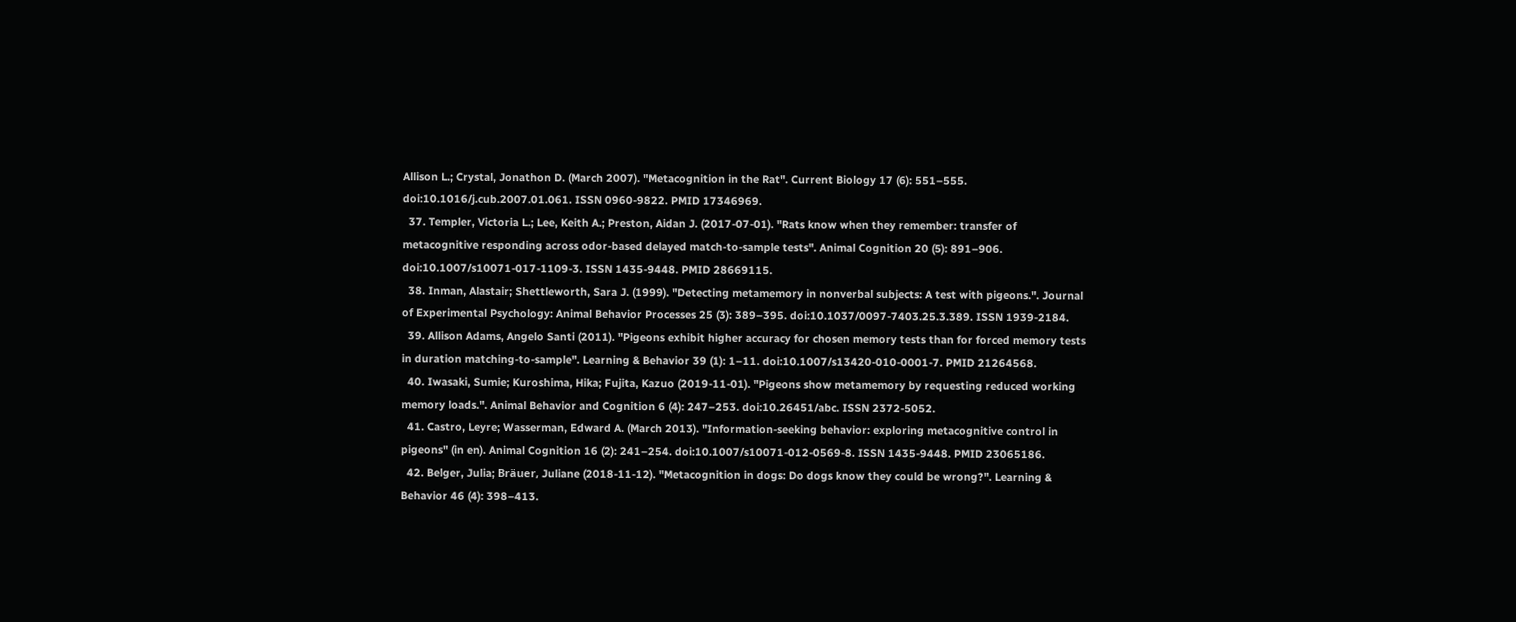Allison L.; Crystal, Jonathon D. (March 2007). "Metacognition in the Rat". Current Biology 17 (6): 551–555. doi:10.1016/j.cub.2007.01.061. ISSN 0960-9822. PMID 17346969.
  37. Templer, Victoria L.; Lee, Keith A.; Preston, Aidan J. (2017-07-01). "Rats know when they remember: transfer of metacognitive responding across odor-based delayed match-to-sample tests". Animal Cognition 20 (5): 891–906. doi:10.1007/s10071-017-1109-3. ISSN 1435-9448. PMID 28669115.
  38. Inman, Alastair; Shettleworth, Sara J. (1999). "Detecting metamemory in nonverbal subjects: A test with pigeons.". Journal of Experimental Psychology: Animal Behavior Processes 25 (3): 389–395. doi:10.1037/0097-7403.25.3.389. ISSN 1939-2184.
  39. Allison Adams, Angelo Santi (2011). "Pigeons exhibit higher accuracy for chosen memory tests than for forced memory tests in duration matching-to-sample". Learning & Behavior 39 (1): 1–11. doi:10.1007/s13420-010-0001-7. PMID 21264568.
  40. Iwasaki, Sumie; Kuroshima, Hika; Fujita, Kazuo (2019-11-01). "Pigeons show metamemory by requesting reduced working memory loads.". Animal Behavior and Cognition 6 (4): 247–253. doi:10.26451/abc. ISSN 2372-5052.
  41. Castro, Leyre; Wasserman, Edward A. (March 2013). "Information-seeking behavior: exploring metacognitive control in pigeons" (in en). Animal Cognition 16 (2): 241–254. doi:10.1007/s10071-012-0569-8. ISSN 1435-9448. PMID 23065186.
  42. Belger, Julia; Bräuer, Juliane (2018-11-12). "Metacognition in dogs: Do dogs know they could be wrong?". Learning & Behavior 46 (4): 398–413.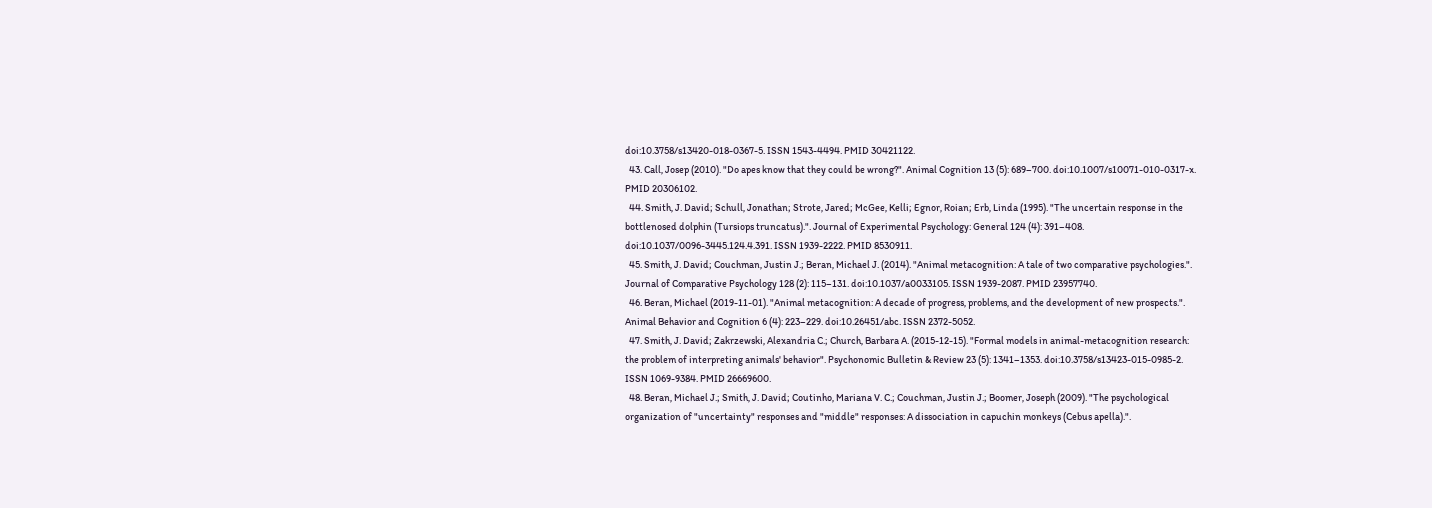doi:10.3758/s13420-018-0367-5. ISSN 1543-4494. PMID 30421122.
  43. Call, Josep (2010). "Do apes know that they could be wrong?". Animal Cognition 13 (5): 689–700. doi:10.1007/s10071-010-0317-x. PMID 20306102.
  44. Smith, J. David; Schull, Jonathan; Strote, Jared; McGee, Kelli; Egnor, Roian; Erb, Linda (1995). "The uncertain response in the bottlenosed dolphin (Tursiops truncatus).". Journal of Experimental Psychology: General 124 (4): 391–408. doi:10.1037/0096-3445.124.4.391. ISSN 1939-2222. PMID 8530911.
  45. Smith, J. David; Couchman, Justin J.; Beran, Michael J. (2014). "Animal metacognition: A tale of two comparative psychologies.". Journal of Comparative Psychology 128 (2): 115–131. doi:10.1037/a0033105. ISSN 1939-2087. PMID 23957740.
  46. Beran, Michael (2019-11-01). "Animal metacognition: A decade of progress, problems, and the development of new prospects.". Animal Behavior and Cognition 6 (4): 223–229. doi:10.26451/abc. ISSN 2372-5052.
  47. Smith, J. David; Zakrzewski, Alexandria C.; Church, Barbara A. (2015-12-15). "Formal models in animal-metacognition research: the problem of interpreting animals' behavior". Psychonomic Bulletin & Review 23 (5): 1341–1353. doi:10.3758/s13423-015-0985-2. ISSN 1069-9384. PMID 26669600.
  48. Beran, Michael J.; Smith, J. David; Coutinho, Mariana V. C.; Couchman, Justin J.; Boomer, Joseph (2009). "The psychological organization of "uncertainty" responses and "middle" responses: A dissociation in capuchin monkeys (Cebus apella).".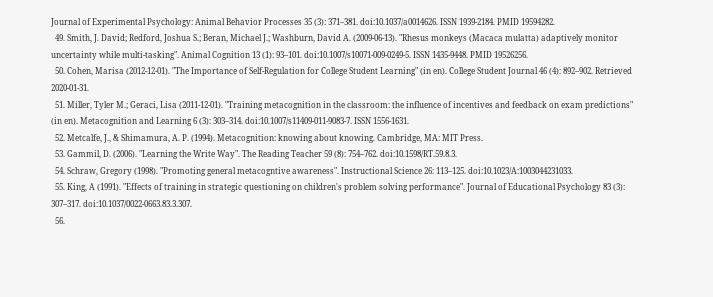Journal of Experimental Psychology: Animal Behavior Processes 35 (3): 371–381. doi:10.1037/a0014626. ISSN 1939-2184. PMID 19594282.
  49. Smith, J. David; Redford, Joshua S.; Beran, Michael J.; Washburn, David A. (2009-06-13). "Rhesus monkeys (Macaca mulatta) adaptively monitor uncertainty while multi-tasking". Animal Cognition 13 (1): 93–101. doi:10.1007/s10071-009-0249-5. ISSN 1435-9448. PMID 19526256.
  50. Cohen, Marisa (2012-12-01). "The Importance of Self-Regulation for College Student Learning" (in en). College Student Journal 46 (4): 892–902. Retrieved 2020-01-31.
  51. Miller, Tyler M.; Geraci, Lisa (2011-12-01). "Training metacognition in the classroom: the influence of incentives and feedback on exam predictions" (in en). Metacognition and Learning 6 (3): 303–314. doi:10.1007/s11409-011-9083-7. ISSN 1556-1631.
  52. Metcalfe, J., & Shimamura, A. P. (1994). Metacognition: knowing about knowing. Cambridge, MA: MIT Press.
  53. Gammil, D. (2006). "Learning the Write Way". The Reading Teacher 59 (8): 754–762. doi:10.1598/RT.59.8.3.
  54. Schraw, Gregory (1998). "Promoting general metacogntive awareness". Instructional Science 26: 113–125. doi:10.1023/A:1003044231033.
  55. King, A (1991). "Effects of training in strategic questioning on children's problem solving performance". Journal of Educational Psychology 83 (3): 307–317. doi:10.1037/0022-0663.83.3.307.
  56.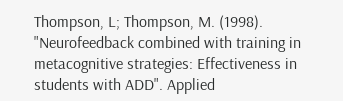Thompson, L; Thompson, M. (1998). "Neurofeedback combined with training in metacognitive strategies: Effectiveness in students with ADD". Applied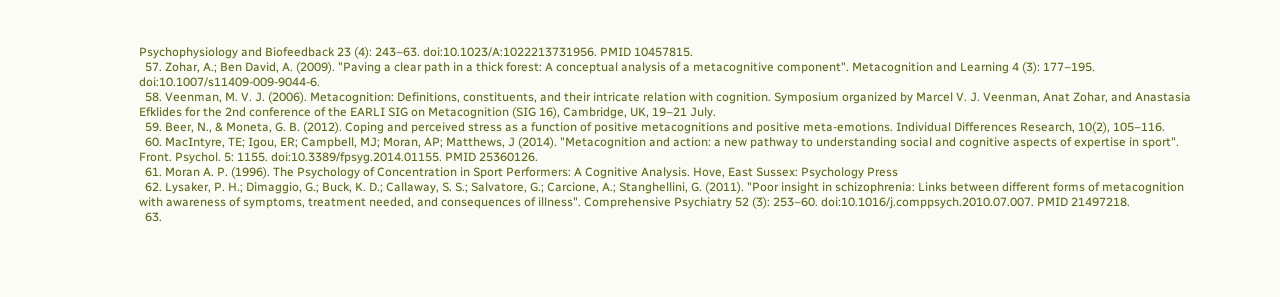Psychophysiology and Biofeedback 23 (4): 243–63. doi:10.1023/A:1022213731956. PMID 10457815.
  57. Zohar, A.; Ben David, A. (2009). "Paving a clear path in a thick forest: A conceptual analysis of a metacognitive component". Metacognition and Learning 4 (3): 177–195. doi:10.1007/s11409-009-9044-6.
  58. Veenman, M. V. J. (2006). Metacognition: Definitions, constituents, and their intricate relation with cognition. Symposium organized by Marcel V. J. Veenman, Anat Zohar, and Anastasia Efklides for the 2nd conference of the EARLI SIG on Metacognition (SIG 16), Cambridge, UK, 19–21 July.
  59. Beer, N., & Moneta, G. B. (2012). Coping and perceived stress as a function of positive metacognitions and positive meta-emotions. Individual Differences Research, 10(2), 105–116.
  60. MacIntyre, TE; Igou, ER; Campbell, MJ; Moran, AP; Matthews, J (2014). "Metacognition and action: a new pathway to understanding social and cognitive aspects of expertise in sport". Front. Psychol. 5: 1155. doi:10.3389/fpsyg.2014.01155. PMID 25360126.
  61. Moran A. P. (1996). The Psychology of Concentration in Sport Performers: A Cognitive Analysis. Hove, East Sussex: Psychology Press
  62. Lysaker, P. H.; Dimaggio, G.; Buck, K. D.; Callaway, S. S.; Salvatore, G.; Carcione, A.; Stanghellini, G. (2011). "Poor insight in schizophrenia: Links between different forms of metacognition with awareness of symptoms, treatment needed, and consequences of illness". Comprehensive Psychiatry 52 (3): 253–60. doi:10.1016/j.comppsych.2010.07.007. PMID 21497218.
  63.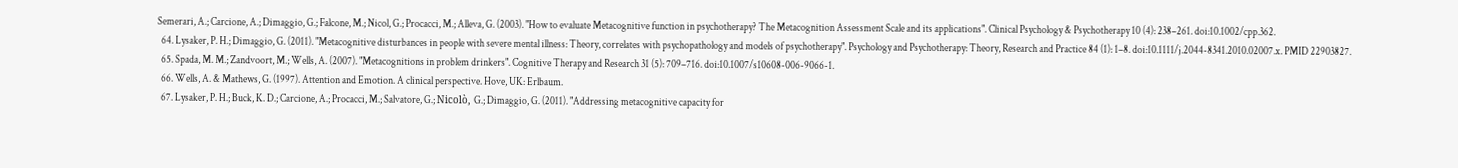Semerari, A.; Carcione, A.; Dimaggio, G.; Falcone, M.; Nicol, G.; Procacci, M.; Alleva, G. (2003). "How to evaluate Metacognitive function in psychotherapy? The Metacognition Assessment Scale and its applications". Clinical Psychology & Psychotherapy 10 (4): 238–261. doi:10.1002/cpp.362.
  64. Lysaker, P. H.; Dimaggio, G. (2011). "Metacognitive disturbances in people with severe mental illness: Theory, correlates with psychopathology and models of psychotherapy". Psychology and Psychotherapy: Theory, Research and Practice 84 (1): 1–8. doi:10.1111/j.2044-8341.2010.02007.x. PMID 22903827.
  65. Spada, M. M.; Zandvoort, M.; Wells, A. (2007). "Metacognitions in problem drinkers". Cognitive Therapy and Research 31 (5): 709–716. doi:10.1007/s10608-006-9066-1.
  66. Wells, A. & Mathews, G. (1997). Attention and Emotion. A clinical perspective. Hove, UK: Erlbaum.
  67. Lysaker, P. H.; Buck, K. D.; Carcione, A.; Procacci, M.; Salvatore, G.; Nicolò, G.; Dimaggio, G. (2011). "Addressing metacognitive capacity for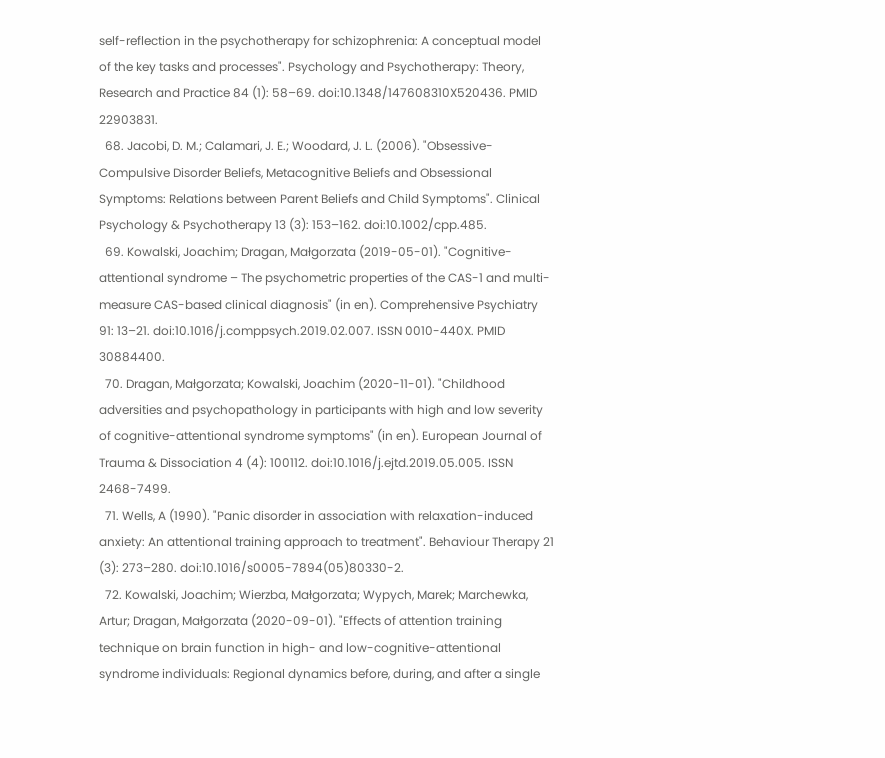self-reflection in the psychotherapy for schizophrenia: A conceptual model of the key tasks and processes". Psychology and Psychotherapy: Theory, Research and Practice 84 (1): 58–69. doi:10.1348/147608310X520436. PMID 22903831.
  68. Jacobi, D. M.; Calamari, J. E.; Woodard, J. L. (2006). "Obsessive-Compulsive Disorder Beliefs, Metacognitive Beliefs and Obsessional Symptoms: Relations between Parent Beliefs and Child Symptoms". Clinical Psychology & Psychotherapy 13 (3): 153–162. doi:10.1002/cpp.485.
  69. Kowalski, Joachim; Dragan, Małgorzata (2019-05-01). "Cognitive-attentional syndrome – The psychometric properties of the CAS-1 and multi-measure CAS-based clinical diagnosis" (in en). Comprehensive Psychiatry 91: 13–21. doi:10.1016/j.comppsych.2019.02.007. ISSN 0010-440X. PMID 30884400.
  70. Dragan, Małgorzata; Kowalski, Joachim (2020-11-01). "Childhood adversities and psychopathology in participants with high and low severity of cognitive-attentional syndrome symptoms" (in en). European Journal of Trauma & Dissociation 4 (4): 100112. doi:10.1016/j.ejtd.2019.05.005. ISSN 2468-7499.
  71. Wells, A (1990). "Panic disorder in association with relaxation-induced anxiety: An attentional training approach to treatment". Behaviour Therapy 21 (3): 273–280. doi:10.1016/s0005-7894(05)80330-2.
  72. Kowalski, Joachim; Wierzba, Małgorzata; Wypych, Marek; Marchewka, Artur; Dragan, Małgorzata (2020-09-01). "Effects of attention training technique on brain function in high- and low-cognitive-attentional syndrome individuals: Regional dynamics before, during, and after a single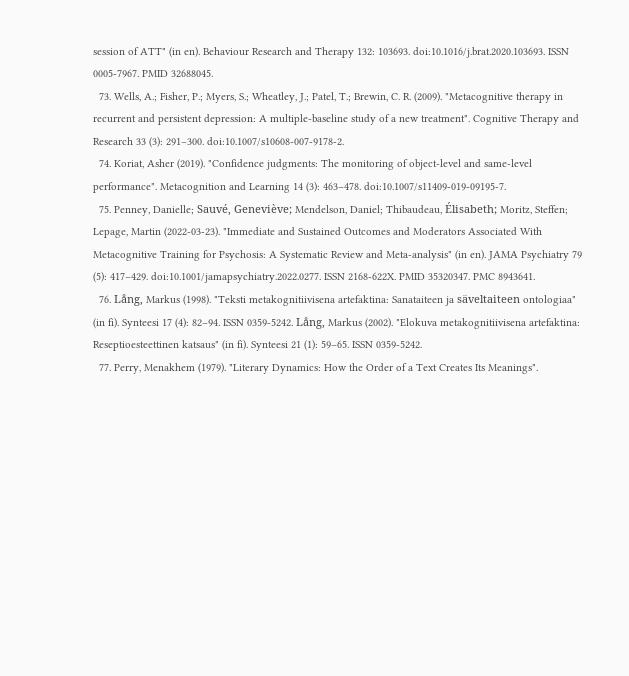session of ATT" (in en). Behaviour Research and Therapy 132: 103693. doi:10.1016/j.brat.2020.103693. ISSN 0005-7967. PMID 32688045.
  73. Wells, A.; Fisher, P.; Myers, S.; Wheatley, J.; Patel, T.; Brewin, C. R. (2009). "Metacognitive therapy in recurrent and persistent depression: A multiple-baseline study of a new treatment". Cognitive Therapy and Research 33 (3): 291–300. doi:10.1007/s10608-007-9178-2.
  74. Koriat, Asher (2019). "Confidence judgments: The monitoring of object-level and same-level performance". Metacognition and Learning 14 (3): 463–478. doi:10.1007/s11409-019-09195-7.
  75. Penney, Danielle; Sauvé, Geneviève; Mendelson, Daniel; Thibaudeau, Élisabeth; Moritz, Steffen; Lepage, Martin (2022-03-23). "Immediate and Sustained Outcomes and Moderators Associated With Metacognitive Training for Psychosis: A Systematic Review and Meta-analysis" (in en). JAMA Psychiatry 79 (5): 417–429. doi:10.1001/jamapsychiatry.2022.0277. ISSN 2168-622X. PMID 35320347. PMC 8943641.
  76. Lång, Markus (1998). "Teksti metakognitiivisena artefaktina: Sanataiteen ja säveltaiteen ontologiaa" (in fi). Synteesi 17 (4): 82–94. ISSN 0359-5242. Lång, Markus (2002). "Elokuva metakognitiivisena artefaktina: Reseptioesteettinen katsaus" (in fi). Synteesi 21 (1): 59–65. ISSN 0359-5242.
  77. Perry, Menakhem (1979). "Literary Dynamics: How the Order of a Text Creates Its Meanings".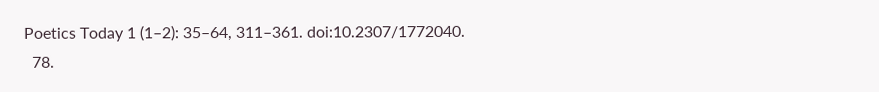Poetics Today 1 (1–2): 35–64, 311–361. doi:10.2307/1772040.
  78.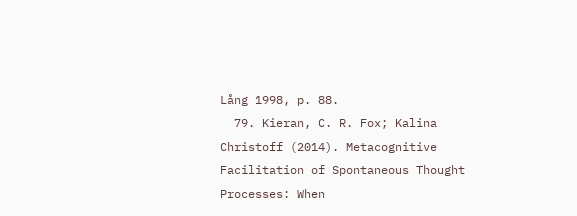Lång 1998, p. 88.
  79. Kieran, C. R. Fox; Kalina Christoff (2014). Metacognitive Facilitation of Spontaneous Thought Processes: When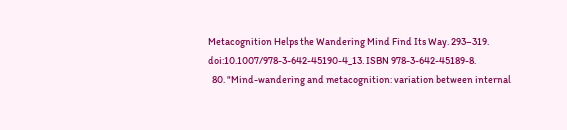Metacognition Helps the Wandering Mind Find Its Way. 293–319. doi:10.1007/978-3-642-45190-4_13. ISBN 978-3-642-45189-8.
  80. "Mind-wandering and metacognition: variation between internal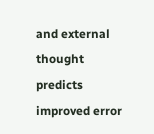and external thought predicts improved error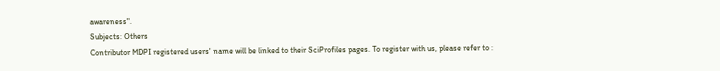awareness".
Subjects: Others
Contributor MDPI registered users' name will be linked to their SciProfiles pages. To register with us, please refer to :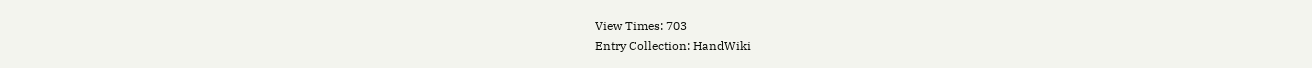View Times: 703
Entry Collection: HandWiki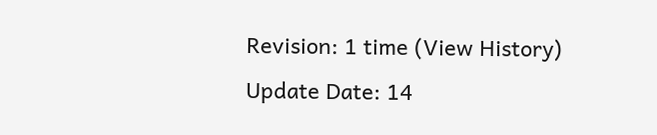Revision: 1 time (View History)
Update Date: 14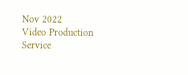Nov 2022
Video Production Service